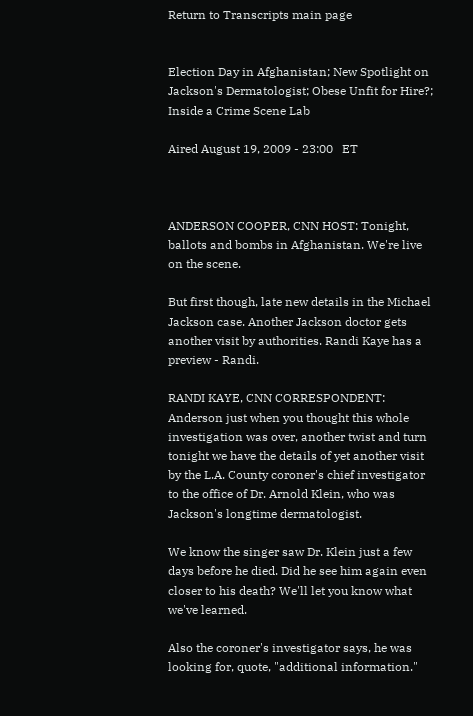Return to Transcripts main page


Election Day in Afghanistan; New Spotlight on Jackson's Dermatologist; Obese Unfit for Hire?; Inside a Crime Scene Lab

Aired August 19, 2009 - 23:00   ET



ANDERSON COOPER, CNN HOST: Tonight, ballots and bombs in Afghanistan. We're live on the scene.

But first though, late new details in the Michael Jackson case. Another Jackson doctor gets another visit by authorities. Randi Kaye has a preview - Randi.

RANDI KAYE, CNN CORRESPONDENT: Anderson just when you thought this whole investigation was over, another twist and turn tonight we have the details of yet another visit by the L.A. County coroner's chief investigator to the office of Dr. Arnold Klein, who was Jackson's longtime dermatologist.

We know the singer saw Dr. Klein just a few days before he died. Did he see him again even closer to his death? We'll let you know what we've learned.

Also the coroner's investigator says, he was looking for, quote, "additional information."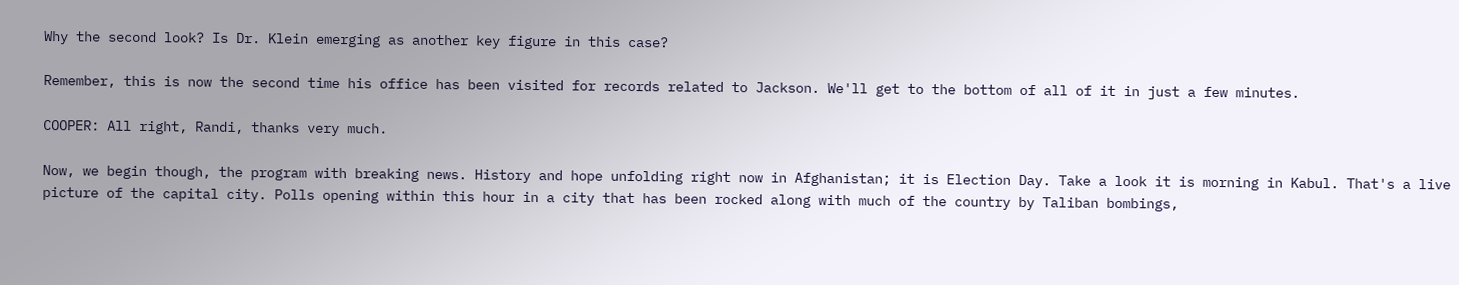Why the second look? Is Dr. Klein emerging as another key figure in this case?

Remember, this is now the second time his office has been visited for records related to Jackson. We'll get to the bottom of all of it in just a few minutes.

COOPER: All right, Randi, thanks very much.

Now, we begin though, the program with breaking news. History and hope unfolding right now in Afghanistan; it is Election Day. Take a look it is morning in Kabul. That's a live picture of the capital city. Polls opening within this hour in a city that has been rocked along with much of the country by Taliban bombings,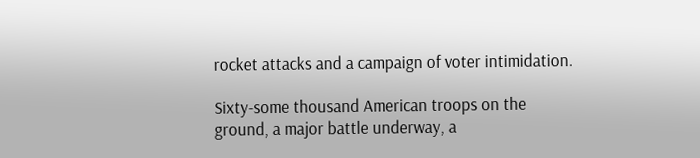rocket attacks and a campaign of voter intimidation.

Sixty-some thousand American troops on the ground, a major battle underway, a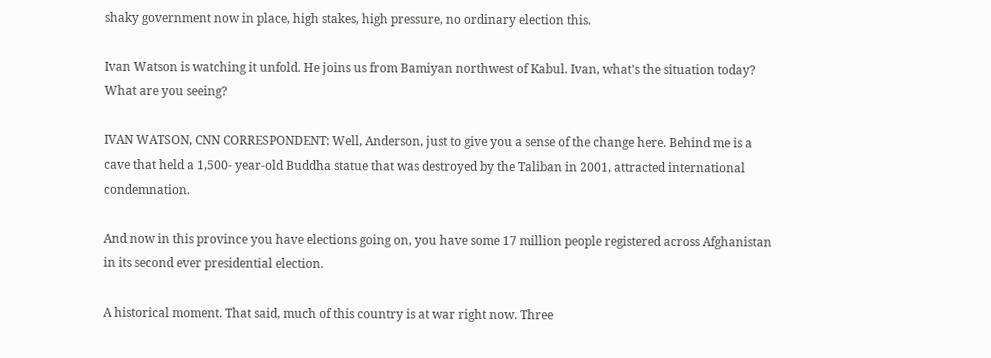shaky government now in place, high stakes, high pressure, no ordinary election this.

Ivan Watson is watching it unfold. He joins us from Bamiyan northwest of Kabul. Ivan, what's the situation today? What are you seeing?

IVAN WATSON, CNN CORRESPONDENT: Well, Anderson, just to give you a sense of the change here. Behind me is a cave that held a 1,500- year-old Buddha statue that was destroyed by the Taliban in 2001, attracted international condemnation.

And now in this province you have elections going on, you have some 17 million people registered across Afghanistan in its second ever presidential election.

A historical moment. That said, much of this country is at war right now. Three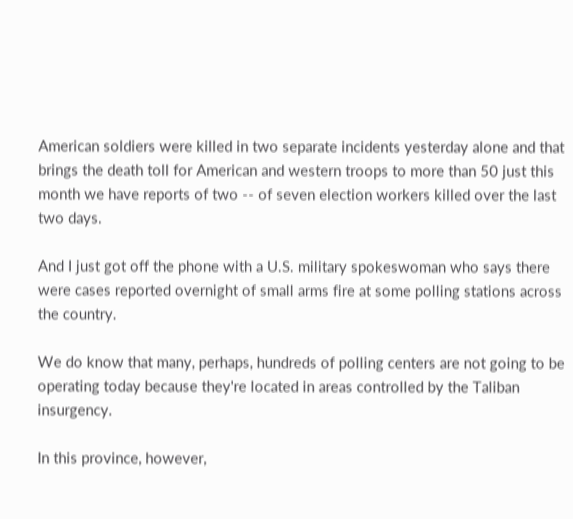American soldiers were killed in two separate incidents yesterday alone and that brings the death toll for American and western troops to more than 50 just this month we have reports of two -- of seven election workers killed over the last two days.

And I just got off the phone with a U.S. military spokeswoman who says there were cases reported overnight of small arms fire at some polling stations across the country.

We do know that many, perhaps, hundreds of polling centers are not going to be operating today because they're located in areas controlled by the Taliban insurgency.

In this province, however,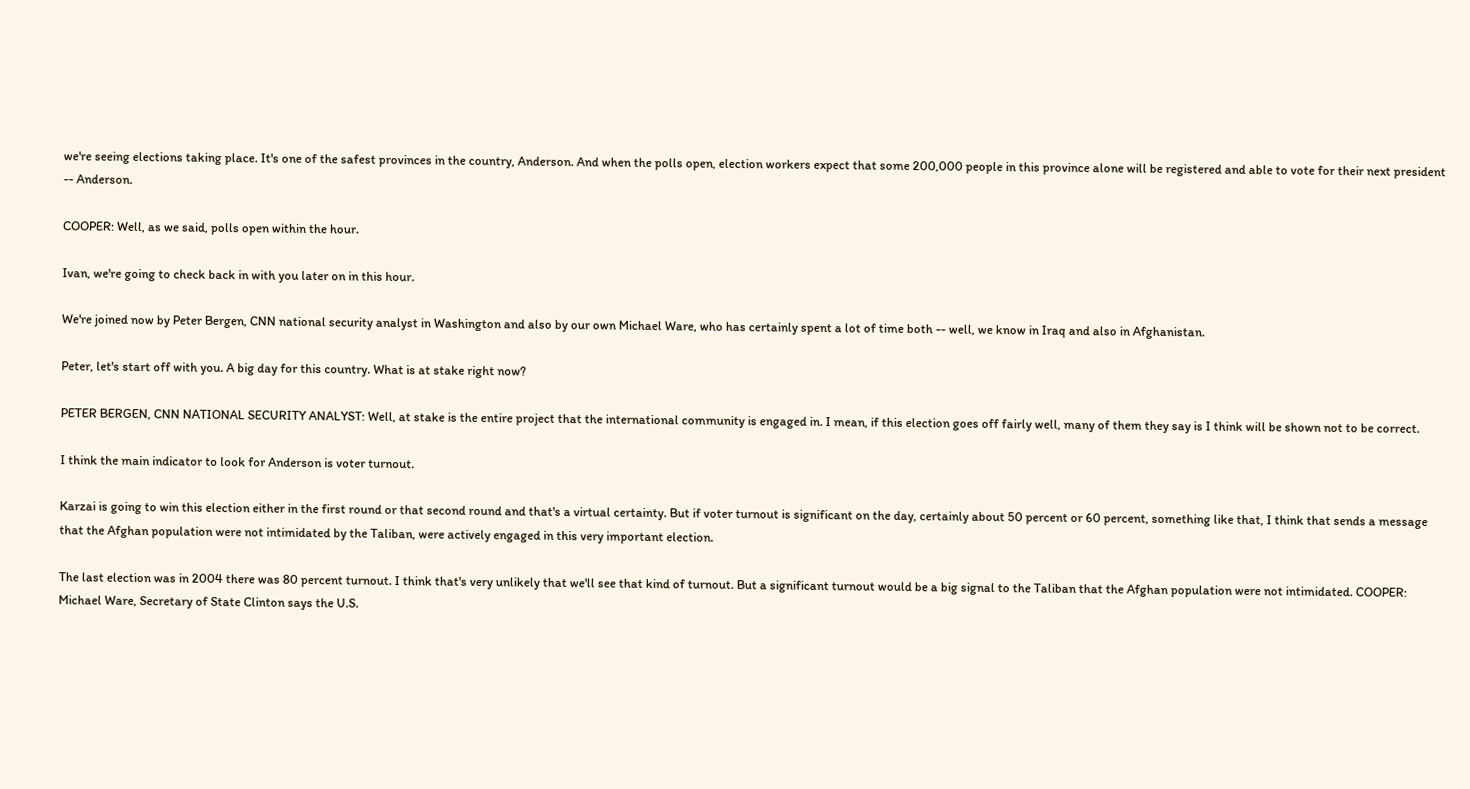we're seeing elections taking place. It's one of the safest provinces in the country, Anderson. And when the polls open, election workers expect that some 200,000 people in this province alone will be registered and able to vote for their next president -- Anderson.

COOPER: Well, as we said, polls open within the hour.

Ivan, we're going to check back in with you later on in this hour.

We're joined now by Peter Bergen, CNN national security analyst in Washington and also by our own Michael Ware, who has certainly spent a lot of time both -- well, we know in Iraq and also in Afghanistan.

Peter, let's start off with you. A big day for this country. What is at stake right now?

PETER BERGEN, CNN NATIONAL SECURITY ANALYST: Well, at stake is the entire project that the international community is engaged in. I mean, if this election goes off fairly well, many of them they say is I think will be shown not to be correct.

I think the main indicator to look for Anderson is voter turnout.

Karzai is going to win this election either in the first round or that second round and that's a virtual certainty. But if voter turnout is significant on the day, certainly about 50 percent or 60 percent, something like that, I think that sends a message that the Afghan population were not intimidated by the Taliban, were actively engaged in this very important election.

The last election was in 2004 there was 80 percent turnout. I think that's very unlikely that we'll see that kind of turnout. But a significant turnout would be a big signal to the Taliban that the Afghan population were not intimidated. COOPER: Michael Ware, Secretary of State Clinton says the U.S.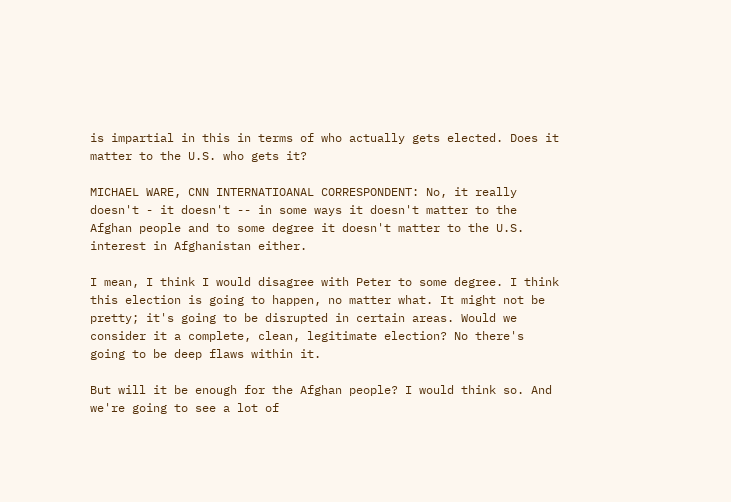is impartial in this in terms of who actually gets elected. Does it matter to the U.S. who gets it?

MICHAEL WARE, CNN INTERNATIOANAL CORRESPONDENT: No, it really doesn't - it doesn't -- in some ways it doesn't matter to the Afghan people and to some degree it doesn't matter to the U.S. interest in Afghanistan either.

I mean, I think I would disagree with Peter to some degree. I think this election is going to happen, no matter what. It might not be pretty; it's going to be disrupted in certain areas. Would we consider it a complete, clean, legitimate election? No there's going to be deep flaws within it.

But will it be enough for the Afghan people? I would think so. And we're going to see a lot of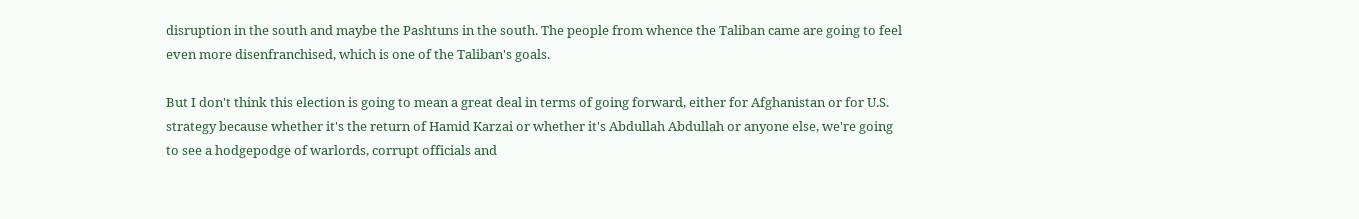disruption in the south and maybe the Pashtuns in the south. The people from whence the Taliban came are going to feel even more disenfranchised, which is one of the Taliban's goals.

But I don't think this election is going to mean a great deal in terms of going forward, either for Afghanistan or for U.S. strategy because whether it's the return of Hamid Karzai or whether it's Abdullah Abdullah or anyone else, we're going to see a hodgepodge of warlords, corrupt officials and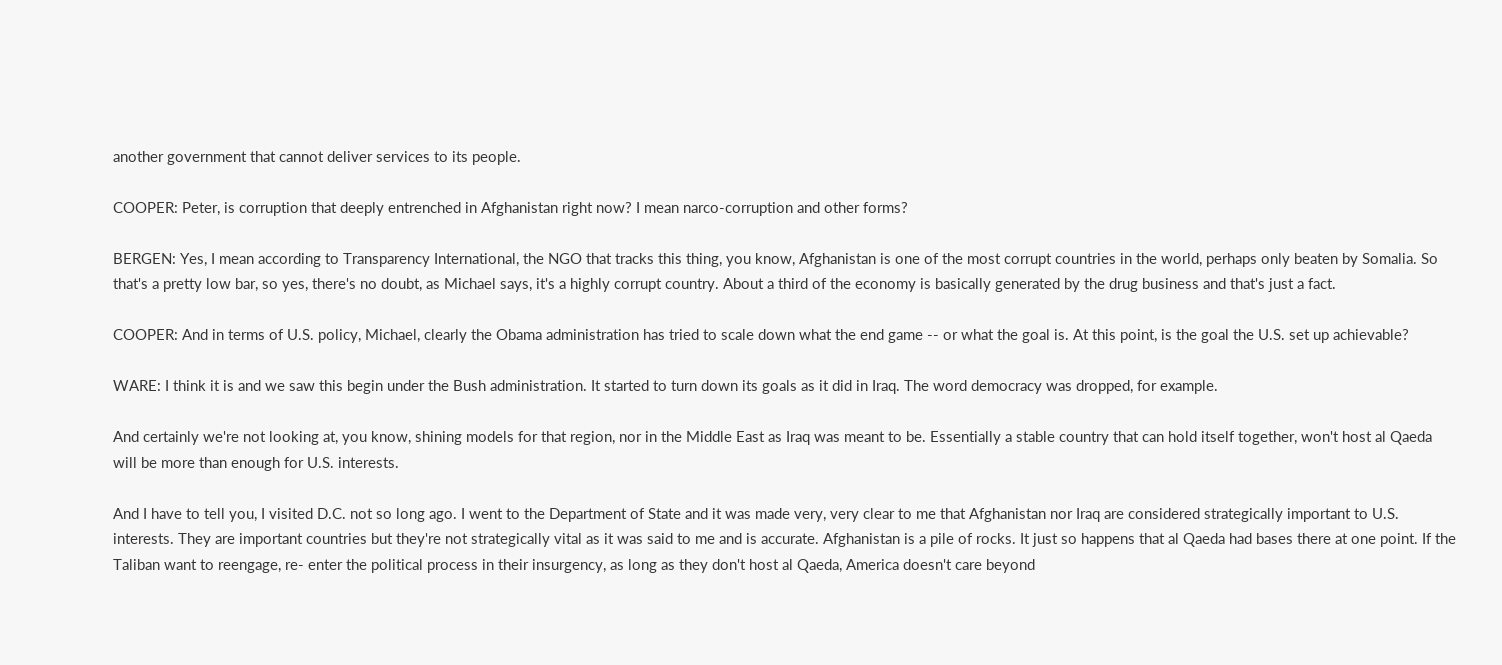another government that cannot deliver services to its people.

COOPER: Peter, is corruption that deeply entrenched in Afghanistan right now? I mean narco-corruption and other forms?

BERGEN: Yes, I mean according to Transparency International, the NGO that tracks this thing, you know, Afghanistan is one of the most corrupt countries in the world, perhaps only beaten by Somalia. So that's a pretty low bar, so yes, there's no doubt, as Michael says, it's a highly corrupt country. About a third of the economy is basically generated by the drug business and that's just a fact.

COOPER: And in terms of U.S. policy, Michael, clearly the Obama administration has tried to scale down what the end game -- or what the goal is. At this point, is the goal the U.S. set up achievable?

WARE: I think it is and we saw this begin under the Bush administration. It started to turn down its goals as it did in Iraq. The word democracy was dropped, for example.

And certainly we're not looking at, you know, shining models for that region, nor in the Middle East as Iraq was meant to be. Essentially a stable country that can hold itself together, won't host al Qaeda will be more than enough for U.S. interests.

And I have to tell you, I visited D.C. not so long ago. I went to the Department of State and it was made very, very clear to me that Afghanistan nor Iraq are considered strategically important to U.S. interests. They are important countries but they're not strategically vital as it was said to me and is accurate. Afghanistan is a pile of rocks. It just so happens that al Qaeda had bases there at one point. If the Taliban want to reengage, re- enter the political process in their insurgency, as long as they don't host al Qaeda, America doesn't care beyond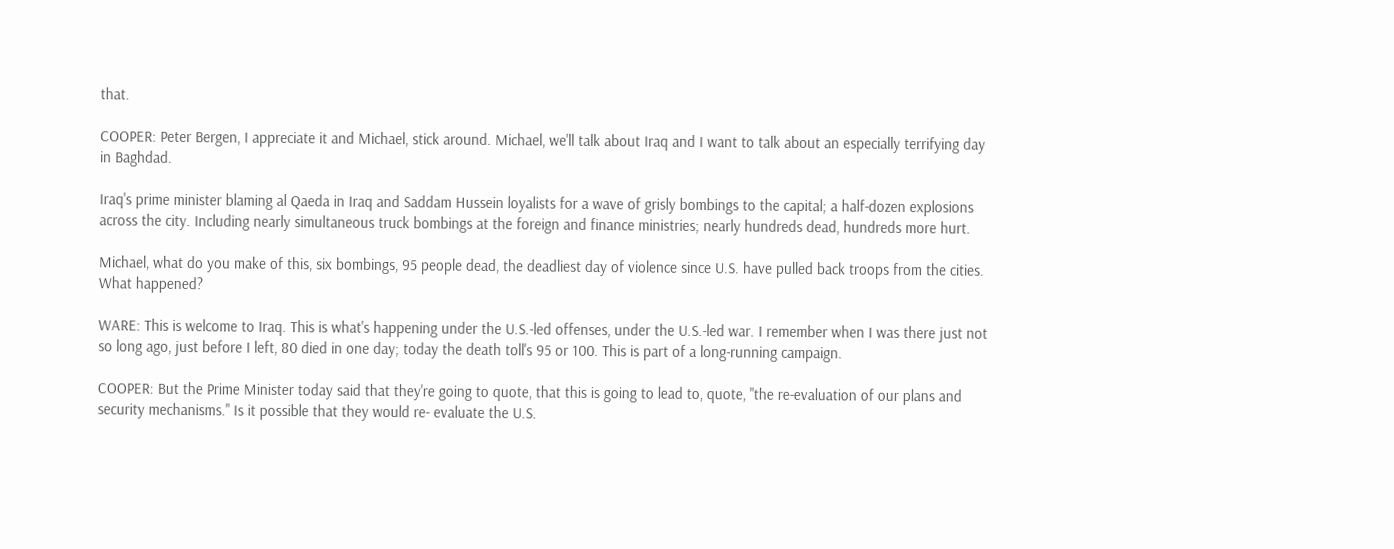that.

COOPER: Peter Bergen, I appreciate it and Michael, stick around. Michael, we'll talk about Iraq and I want to talk about an especially terrifying day in Baghdad.

Iraq's prime minister blaming al Qaeda in Iraq and Saddam Hussein loyalists for a wave of grisly bombings to the capital; a half-dozen explosions across the city. Including nearly simultaneous truck bombings at the foreign and finance ministries; nearly hundreds dead, hundreds more hurt.

Michael, what do you make of this, six bombings, 95 people dead, the deadliest day of violence since U.S. have pulled back troops from the cities. What happened?

WARE: This is welcome to Iraq. This is what's happening under the U.S.-led offenses, under the U.S.-led war. I remember when I was there just not so long ago, just before I left, 80 died in one day; today the death toll's 95 or 100. This is part of a long-running campaign.

COOPER: But the Prime Minister today said that they're going to quote, that this is going to lead to, quote, "the re-evaluation of our plans and security mechanisms." Is it possible that they would re- evaluate the U.S.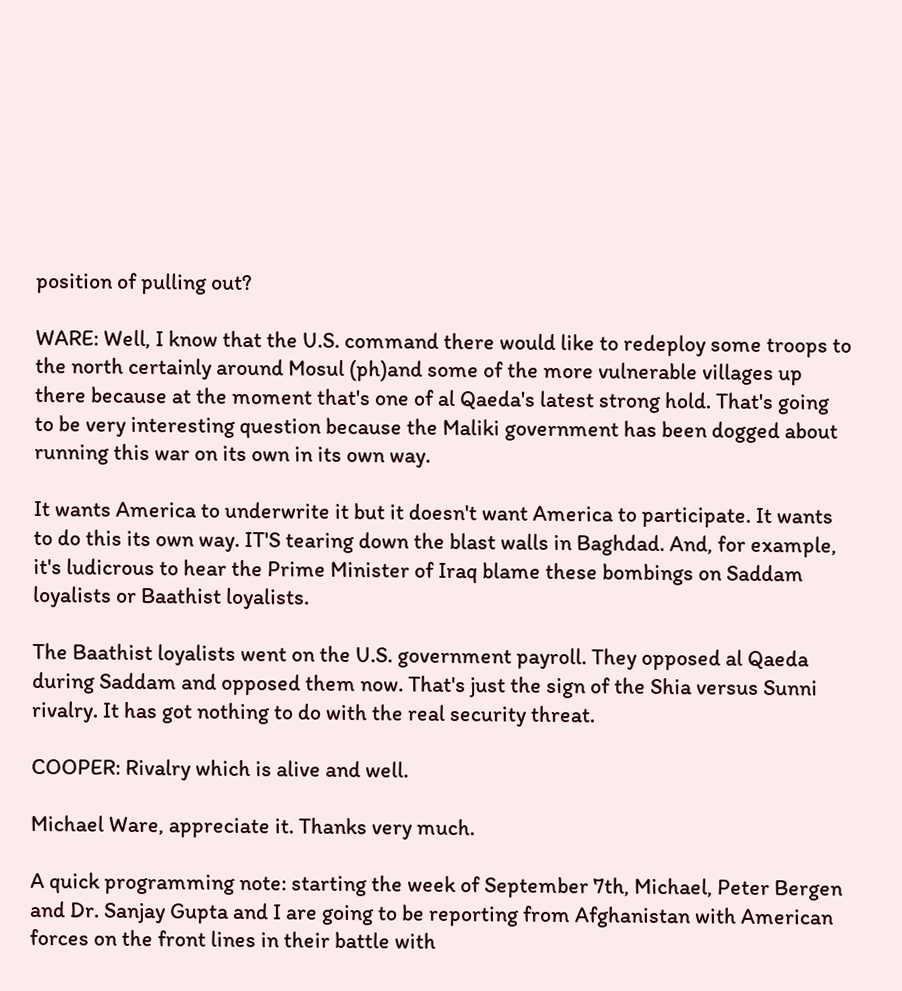position of pulling out?

WARE: Well, I know that the U.S. command there would like to redeploy some troops to the north certainly around Mosul (ph)and some of the more vulnerable villages up there because at the moment that's one of al Qaeda's latest strong hold. That's going to be very interesting question because the Maliki government has been dogged about running this war on its own in its own way.

It wants America to underwrite it but it doesn't want America to participate. It wants to do this its own way. IT'S tearing down the blast walls in Baghdad. And, for example, it's ludicrous to hear the Prime Minister of Iraq blame these bombings on Saddam loyalists or Baathist loyalists.

The Baathist loyalists went on the U.S. government payroll. They opposed al Qaeda during Saddam and opposed them now. That's just the sign of the Shia versus Sunni rivalry. It has got nothing to do with the real security threat.

COOPER: Rivalry which is alive and well.

Michael Ware, appreciate it. Thanks very much.

A quick programming note: starting the week of September 7th, Michael, Peter Bergen and Dr. Sanjay Gupta and I are going to be reporting from Afghanistan with American forces on the front lines in their battle with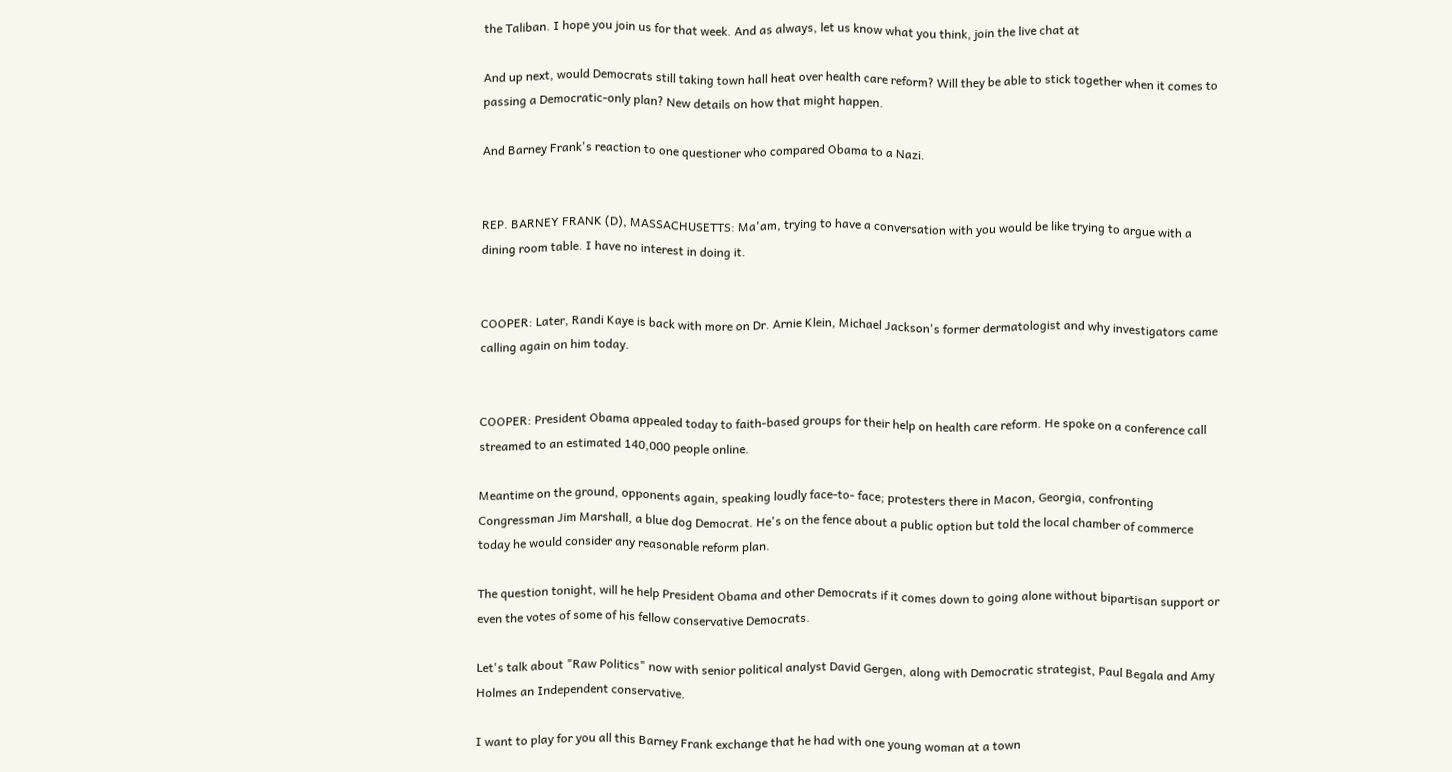the Taliban. I hope you join us for that week. And as always, let us know what you think, join the live chat at

And up next, would Democrats still taking town hall heat over health care reform? Will they be able to stick together when it comes to passing a Democratic-only plan? New details on how that might happen.

And Barney Frank's reaction to one questioner who compared Obama to a Nazi.


REP. BARNEY FRANK (D), MASSACHUSETTS: Ma'am, trying to have a conversation with you would be like trying to argue with a dining room table. I have no interest in doing it.


COOPER: Later, Randi Kaye is back with more on Dr. Arnie Klein, Michael Jackson's former dermatologist and why investigators came calling again on him today.


COOPER: President Obama appealed today to faith-based groups for their help on health care reform. He spoke on a conference call streamed to an estimated 140,000 people online.

Meantime on the ground, opponents again, speaking loudly face-to- face; protesters there in Macon, Georgia, confronting Congressman Jim Marshall, a blue dog Democrat. He's on the fence about a public option but told the local chamber of commerce today he would consider any reasonable reform plan.

The question tonight, will he help President Obama and other Democrats if it comes down to going alone without bipartisan support or even the votes of some of his fellow conservative Democrats.

Let's talk about "Raw Politics" now with senior political analyst David Gergen, along with Democratic strategist, Paul Begala and Amy Holmes an Independent conservative.

I want to play for you all this Barney Frank exchange that he had with one young woman at a town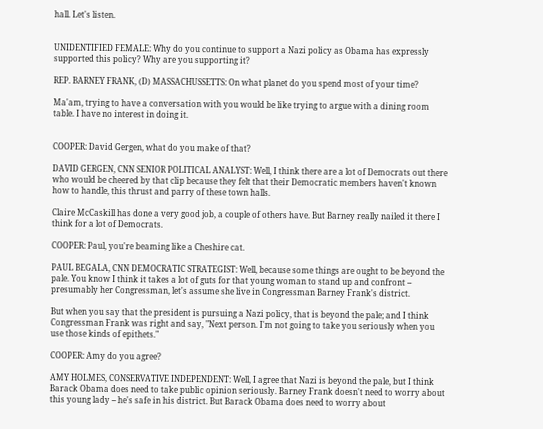hall. Let's listen.


UNIDENTIFIED FEMALE: Why do you continue to support a Nazi policy as Obama has expressly supported this policy? Why are you supporting it?

REP. BARNEY FRANK, (D) MASSACHUSSETTS: On what planet do you spend most of your time?

Ma'am, trying to have a conversation with you would be like trying to argue with a dining room table. I have no interest in doing it.


COOPER: David Gergen, what do you make of that?

DAVID GERGEN, CNN SENIOR POLITICAL ANALYST: Well, I think there are a lot of Democrats out there who would be cheered by that clip because they felt that their Democratic members haven't known how to handle, this thrust and parry of these town halls.

Claire McCaskill has done a very good job, a couple of others have. But Barney really nailed it there I think for a lot of Democrats.

COOPER: Paul, you're beaming like a Cheshire cat.

PAUL BEGALA, CNN DEMOCRATIC STRATEGIST: Well, because some things are ought to be beyond the pale. You know I think it takes a lot of guts for that young woman to stand up and confront -- presumably her Congressman, let's assume she live in Congressman Barney Frank's district.

But when you say that the president is pursuing a Nazi policy, that is beyond the pale; and I think Congressman Frank was right and say, "Next person. I'm not going to take you seriously when you use those kinds of epithets."

COOPER: Amy do you agree?

AMY HOLMES, CONSERVATIVE INDEPENDENT: Well, I agree that Nazi is beyond the pale, but I think Barack Obama does need to take public opinion seriously. Barney Frank doesn't need to worry about this young lady -- he's safe in his district. But Barack Obama does need to worry about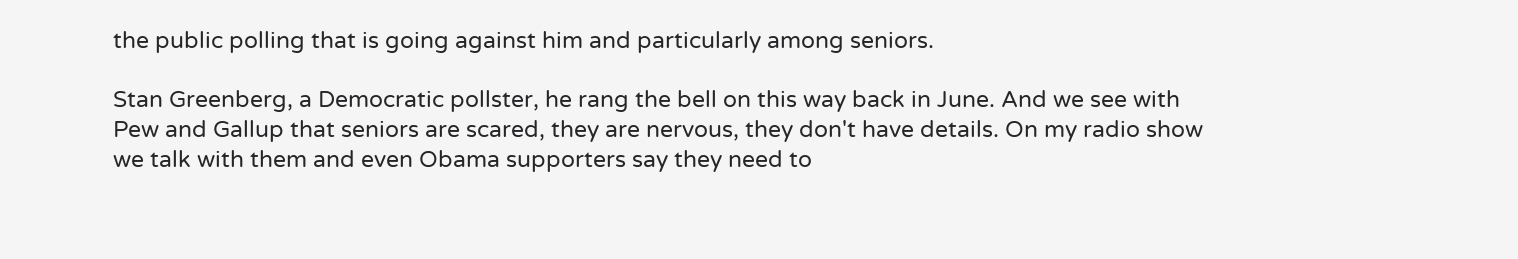the public polling that is going against him and particularly among seniors.

Stan Greenberg, a Democratic pollster, he rang the bell on this way back in June. And we see with Pew and Gallup that seniors are scared, they are nervous, they don't have details. On my radio show we talk with them and even Obama supporters say they need to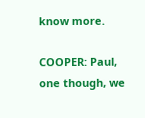know more.

COOPER: Paul, one though, we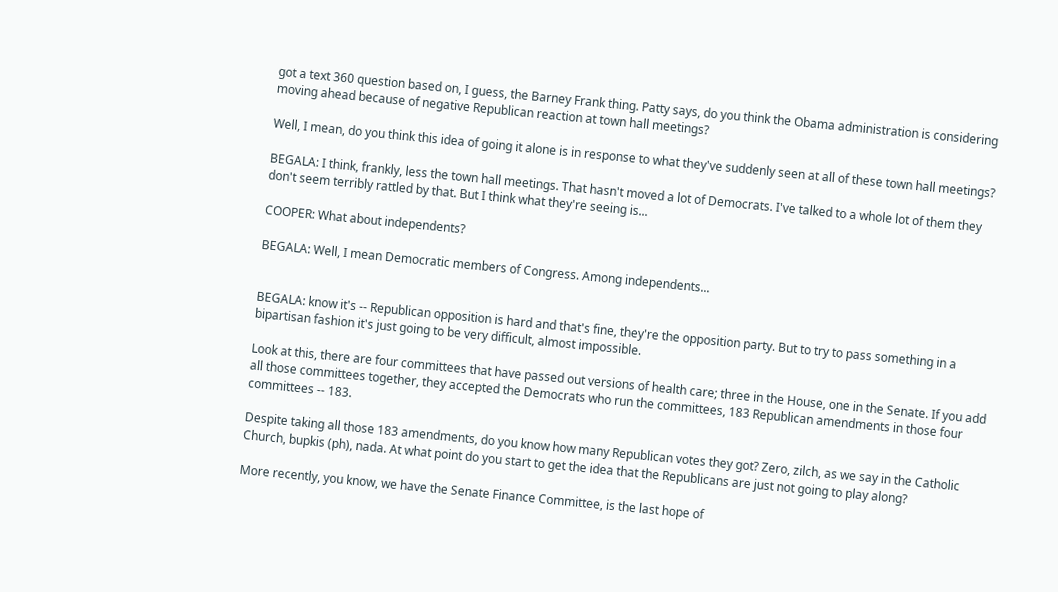got a text 360 question based on, I guess, the Barney Frank thing. Patty says, do you think the Obama administration is considering moving ahead because of negative Republican reaction at town hall meetings?

Well, I mean, do you think this idea of going it alone is in response to what they've suddenly seen at all of these town hall meetings?

BEGALA: I think, frankly, less the town hall meetings. That hasn't moved a lot of Democrats. I've talked to a whole lot of them they don't seem terribly rattled by that. But I think what they're seeing is...

COOPER: What about independents?

BEGALA: Well, I mean Democratic members of Congress. Among independents...


BEGALA: know it's -- Republican opposition is hard and that's fine, they're the opposition party. But to try to pass something in a bipartisan fashion it's just going to be very difficult, almost impossible.

Look at this, there are four committees that have passed out versions of health care; three in the House, one in the Senate. If you add all those committees together, they accepted the Democrats who run the committees, 183 Republican amendments in those four committees -- 183.

Despite taking all those 183 amendments, do you know how many Republican votes they got? Zero, zilch, as we say in the Catholic Church, bupkis (ph), nada. At what point do you start to get the idea that the Republicans are just not going to play along?

More recently, you know, we have the Senate Finance Committee, is the last hope of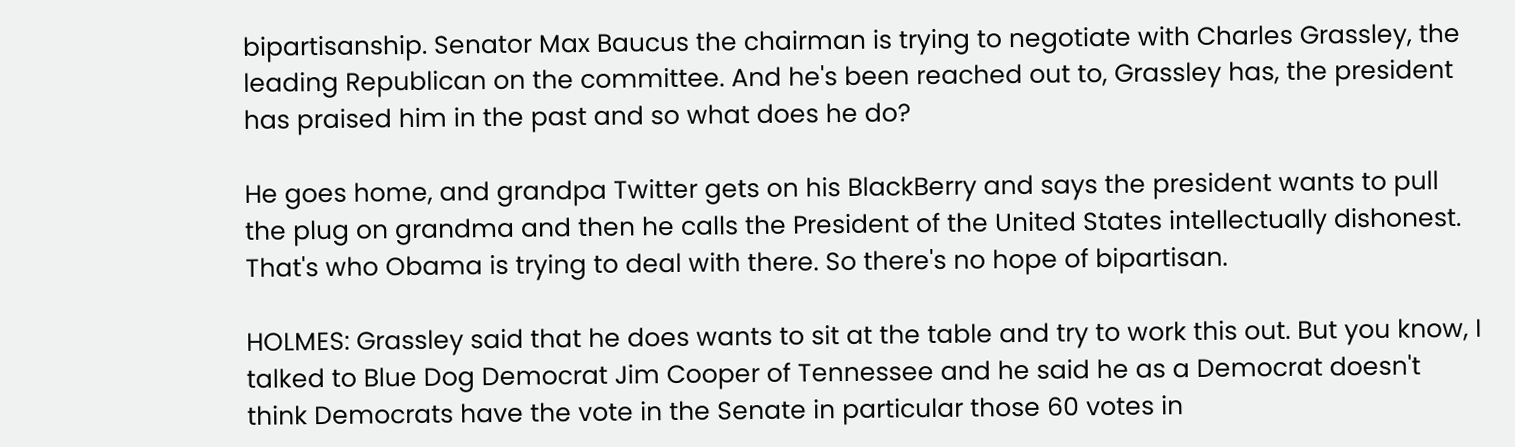bipartisanship. Senator Max Baucus the chairman is trying to negotiate with Charles Grassley, the leading Republican on the committee. And he's been reached out to, Grassley has, the president has praised him in the past and so what does he do?

He goes home, and grandpa Twitter gets on his BlackBerry and says the president wants to pull the plug on grandma and then he calls the President of the United States intellectually dishonest. That's who Obama is trying to deal with there. So there's no hope of bipartisan.

HOLMES: Grassley said that he does wants to sit at the table and try to work this out. But you know, I talked to Blue Dog Democrat Jim Cooper of Tennessee and he said he as a Democrat doesn't think Democrats have the vote in the Senate in particular those 60 votes in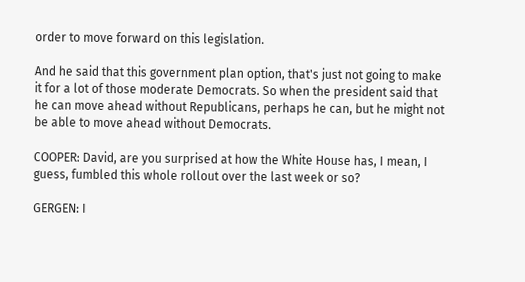order to move forward on this legislation.

And he said that this government plan option, that's just not going to make it for a lot of those moderate Democrats. So when the president said that he can move ahead without Republicans, perhaps he can, but he might not be able to move ahead without Democrats.

COOPER: David, are you surprised at how the White House has, I mean, I guess, fumbled this whole rollout over the last week or so?

GERGEN: I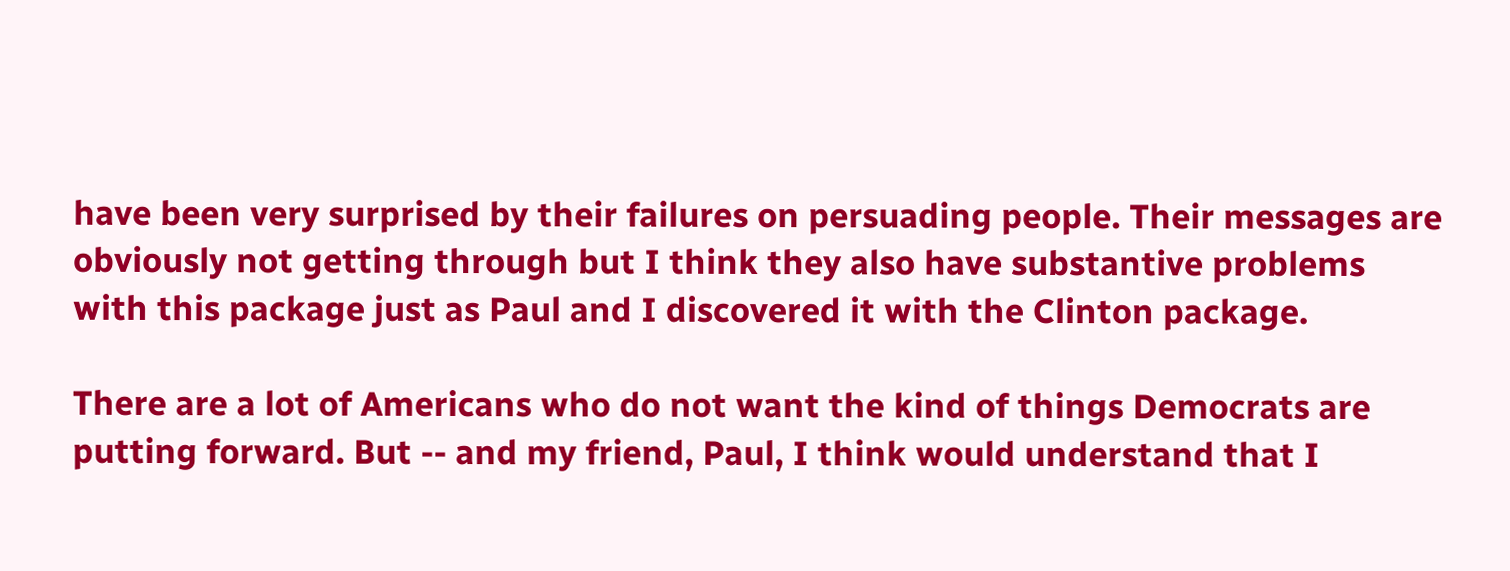have been very surprised by their failures on persuading people. Their messages are obviously not getting through but I think they also have substantive problems with this package just as Paul and I discovered it with the Clinton package.

There are a lot of Americans who do not want the kind of things Democrats are putting forward. But -- and my friend, Paul, I think would understand that I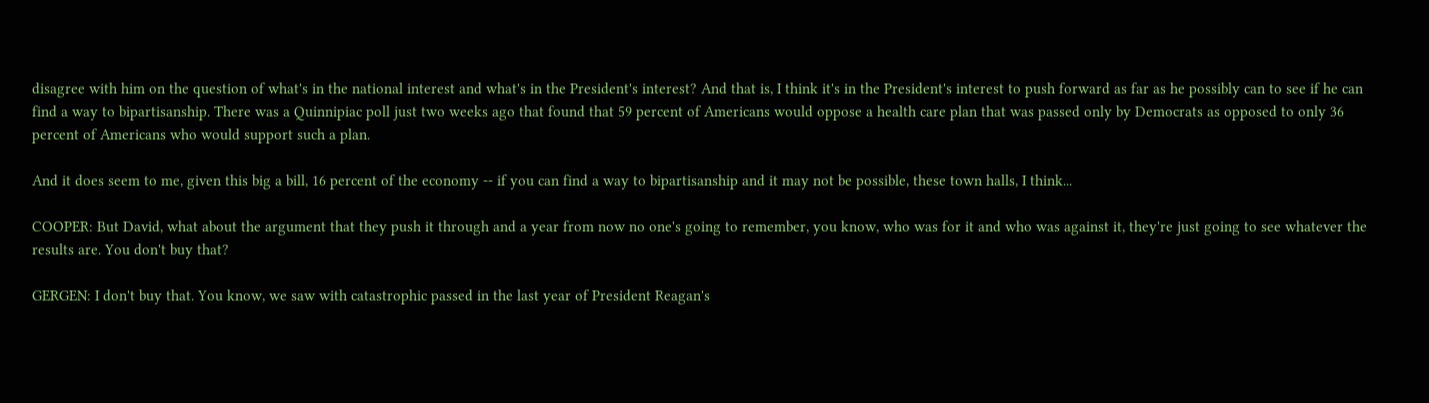disagree with him on the question of what's in the national interest and what's in the President's interest? And that is, I think it's in the President's interest to push forward as far as he possibly can to see if he can find a way to bipartisanship. There was a Quinnipiac poll just two weeks ago that found that 59 percent of Americans would oppose a health care plan that was passed only by Democrats as opposed to only 36 percent of Americans who would support such a plan.

And it does seem to me, given this big a bill, 16 percent of the economy -- if you can find a way to bipartisanship and it may not be possible, these town halls, I think...

COOPER: But David, what about the argument that they push it through and a year from now no one's going to remember, you know, who was for it and who was against it, they're just going to see whatever the results are. You don't buy that?

GERGEN: I don't buy that. You know, we saw with catastrophic passed in the last year of President Reagan's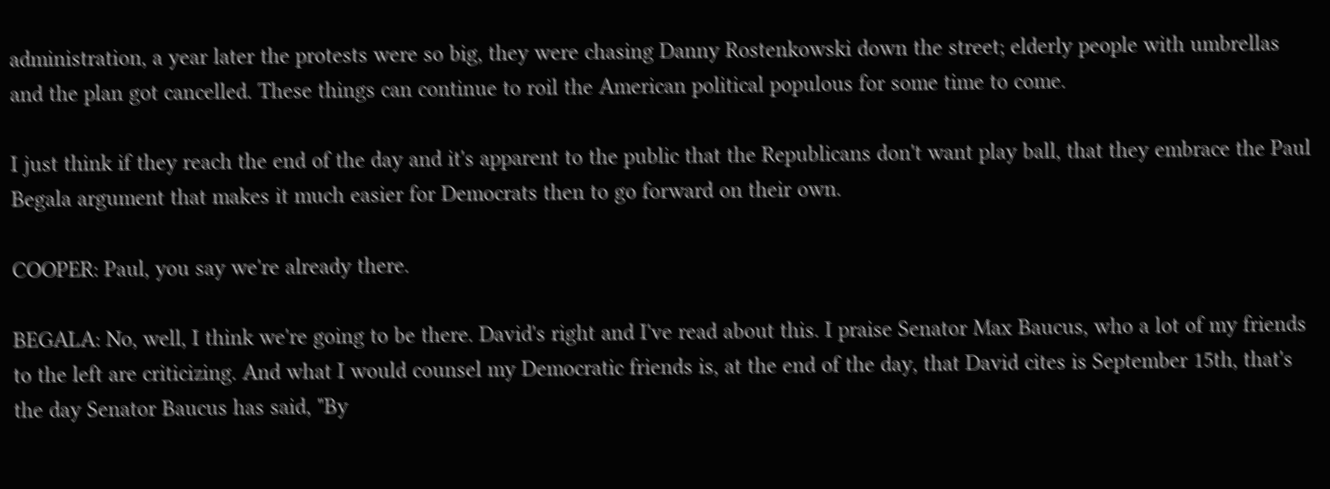administration, a year later the protests were so big, they were chasing Danny Rostenkowski down the street; elderly people with umbrellas and the plan got cancelled. These things can continue to roil the American political populous for some time to come.

I just think if they reach the end of the day and it's apparent to the public that the Republicans don't want play ball, that they embrace the Paul Begala argument that makes it much easier for Democrats then to go forward on their own.

COOPER: Paul, you say we're already there.

BEGALA: No, well, I think we're going to be there. David's right and I've read about this. I praise Senator Max Baucus, who a lot of my friends to the left are criticizing. And what I would counsel my Democratic friends is, at the end of the day, that David cites is September 15th, that's the day Senator Baucus has said, "By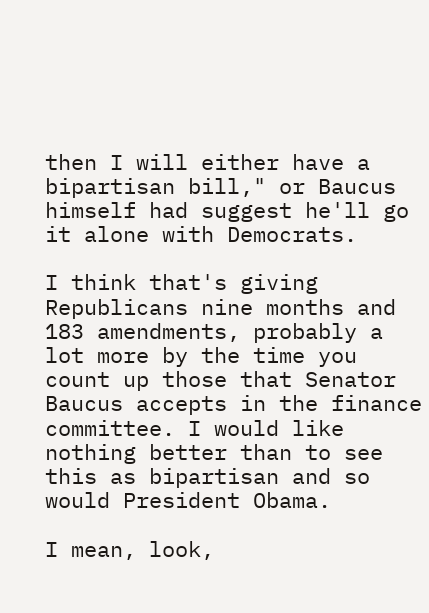then I will either have a bipartisan bill," or Baucus himself had suggest he'll go it alone with Democrats.

I think that's giving Republicans nine months and 183 amendments, probably a lot more by the time you count up those that Senator Baucus accepts in the finance committee. I would like nothing better than to see this as bipartisan and so would President Obama.

I mean, look,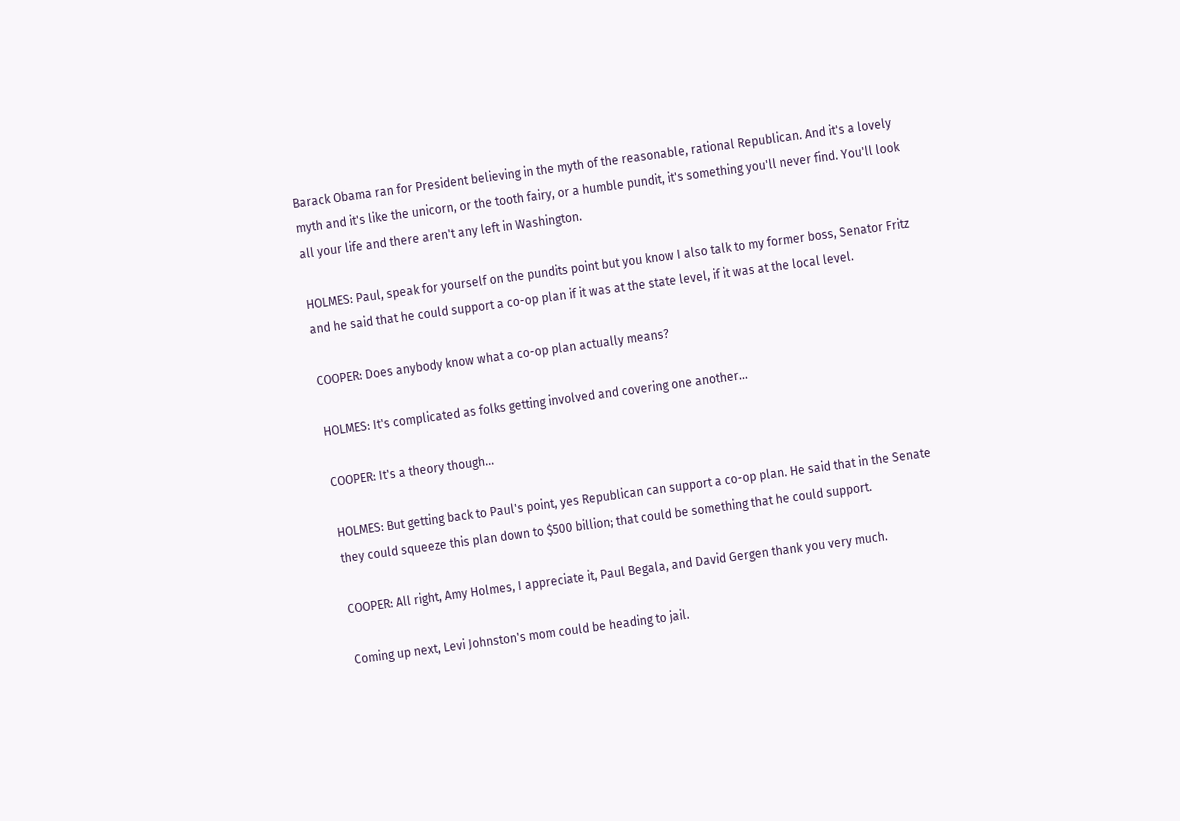Barack Obama ran for President believing in the myth of the reasonable, rational Republican. And it's a lovely myth and it's like the unicorn, or the tooth fairy, or a humble pundit, it's something you'll never find. You'll look all your life and there aren't any left in Washington.

HOLMES: Paul, speak for yourself on the pundits point but you know I also talk to my former boss, Senator Fritz and he said that he could support a co-op plan if it was at the state level, if it was at the local level.

COOPER: Does anybody know what a co-op plan actually means?

HOLMES: It's complicated as folks getting involved and covering one another...

COOPER: It's a theory though...

HOLMES: But getting back to Paul's point, yes Republican can support a co-op plan. He said that in the Senate they could squeeze this plan down to $500 billion; that could be something that he could support.

COOPER: All right, Amy Holmes, I appreciate it, Paul Begala, and David Gergen thank you very much.

Coming up next, Levi Johnston's mom could be heading to jail.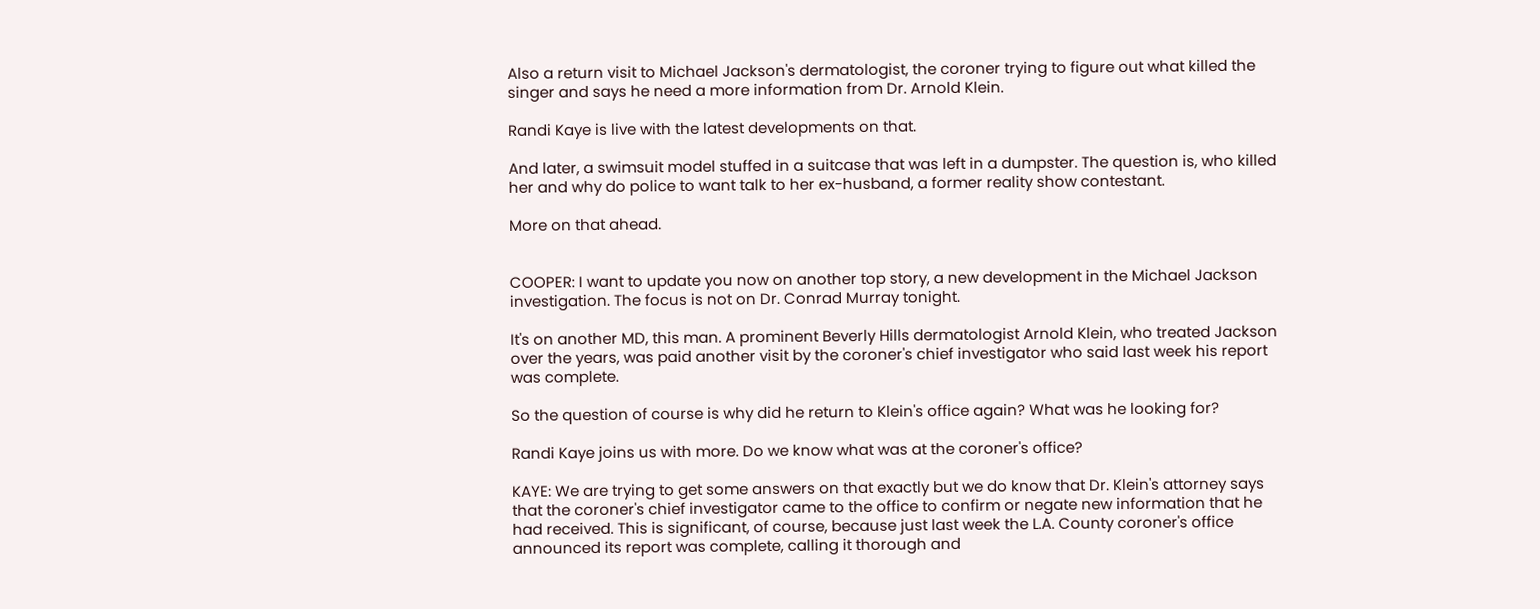Also a return visit to Michael Jackson's dermatologist, the coroner trying to figure out what killed the singer and says he need a more information from Dr. Arnold Klein.

Randi Kaye is live with the latest developments on that.

And later, a swimsuit model stuffed in a suitcase that was left in a dumpster. The question is, who killed her and why do police to want talk to her ex-husband, a former reality show contestant.

More on that ahead.


COOPER: I want to update you now on another top story, a new development in the Michael Jackson investigation. The focus is not on Dr. Conrad Murray tonight.

It's on another MD, this man. A prominent Beverly Hills dermatologist Arnold Klein, who treated Jackson over the years, was paid another visit by the coroner's chief investigator who said last week his report was complete.

So the question of course is why did he return to Klein's office again? What was he looking for?

Randi Kaye joins us with more. Do we know what was at the coroner's office?

KAYE: We are trying to get some answers on that exactly but we do know that Dr. Klein's attorney says that the coroner's chief investigator came to the office to confirm or negate new information that he had received. This is significant, of course, because just last week the L.A. County coroner's office announced its report was complete, calling it thorough and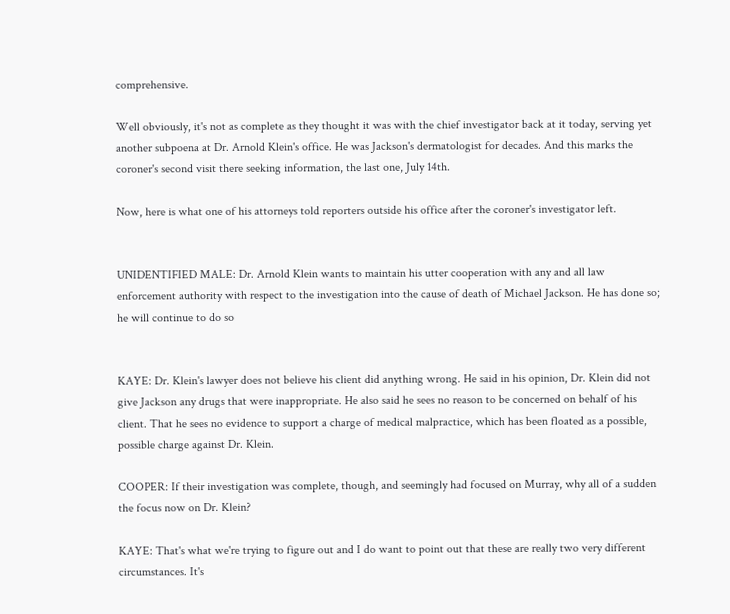comprehensive.

Well obviously, it's not as complete as they thought it was with the chief investigator back at it today, serving yet another subpoena at Dr. Arnold Klein's office. He was Jackson's dermatologist for decades. And this marks the coroner's second visit there seeking information, the last one, July 14th.

Now, here is what one of his attorneys told reporters outside his office after the coroner's investigator left.


UNIDENTIFIED MALE: Dr. Arnold Klein wants to maintain his utter cooperation with any and all law enforcement authority with respect to the investigation into the cause of death of Michael Jackson. He has done so; he will continue to do so


KAYE: Dr. Klein's lawyer does not believe his client did anything wrong. He said in his opinion, Dr. Klein did not give Jackson any drugs that were inappropriate. He also said he sees no reason to be concerned on behalf of his client. That he sees no evidence to support a charge of medical malpractice, which has been floated as a possible, possible charge against Dr. Klein.

COOPER: If their investigation was complete, though, and seemingly had focused on Murray, why all of a sudden the focus now on Dr. Klein?

KAYE: That's what we're trying to figure out and I do want to point out that these are really two very different circumstances. It's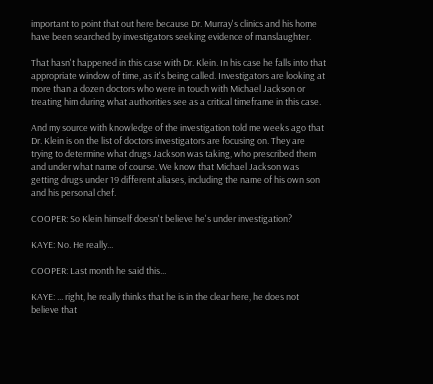important to point that out here because Dr. Murray's clinics and his home have been searched by investigators seeking evidence of manslaughter.

That hasn't happened in this case with Dr. Klein. In his case he falls into that appropriate window of time, as it's being called. Investigators are looking at more than a dozen doctors who were in touch with Michael Jackson or treating him during what authorities see as a critical timeframe in this case.

And my source with knowledge of the investigation told me weeks ago that Dr. Klein is on the list of doctors investigators are focusing on. They are trying to determine what drugs Jackson was taking, who prescribed them and under what name of course. We know that Michael Jackson was getting drugs under 19 different aliases, including the name of his own son and his personal chef.

COOPER: So Klein himself doesn't believe he's under investigation?

KAYE: No. He really...

COOPER: Last month he said this...

KAYE: ... right, he really thinks that he is in the clear here, he does not believe that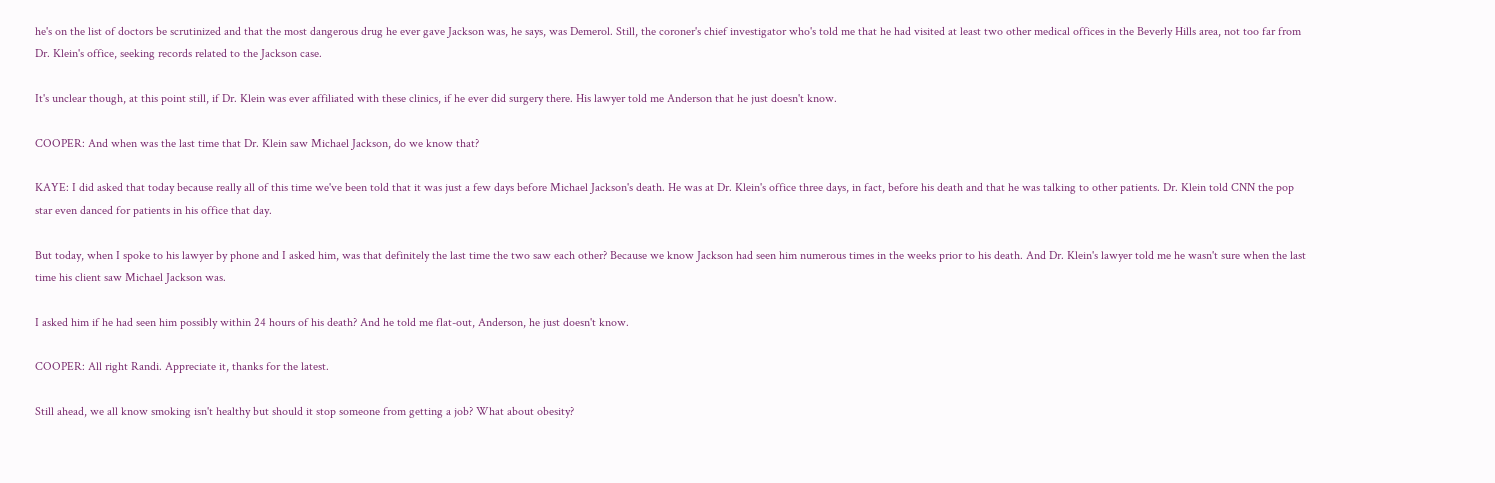he's on the list of doctors be scrutinized and that the most dangerous drug he ever gave Jackson was, he says, was Demerol. Still, the coroner's chief investigator who's told me that he had visited at least two other medical offices in the Beverly Hills area, not too far from Dr. Klein's office, seeking records related to the Jackson case.

It's unclear though, at this point still, if Dr. Klein was ever affiliated with these clinics, if he ever did surgery there. His lawyer told me Anderson that he just doesn't know.

COOPER: And when was the last time that Dr. Klein saw Michael Jackson, do we know that?

KAYE: I did asked that today because really all of this time we've been told that it was just a few days before Michael Jackson's death. He was at Dr. Klein's office three days, in fact, before his death and that he was talking to other patients. Dr. Klein told CNN the pop star even danced for patients in his office that day.

But today, when I spoke to his lawyer by phone and I asked him, was that definitely the last time the two saw each other? Because we know Jackson had seen him numerous times in the weeks prior to his death. And Dr. Klein's lawyer told me he wasn't sure when the last time his client saw Michael Jackson was.

I asked him if he had seen him possibly within 24 hours of his death? And he told me flat-out, Anderson, he just doesn't know.

COOPER: All right Randi. Appreciate it, thanks for the latest.

Still ahead, we all know smoking isn't healthy but should it stop someone from getting a job? What about obesity?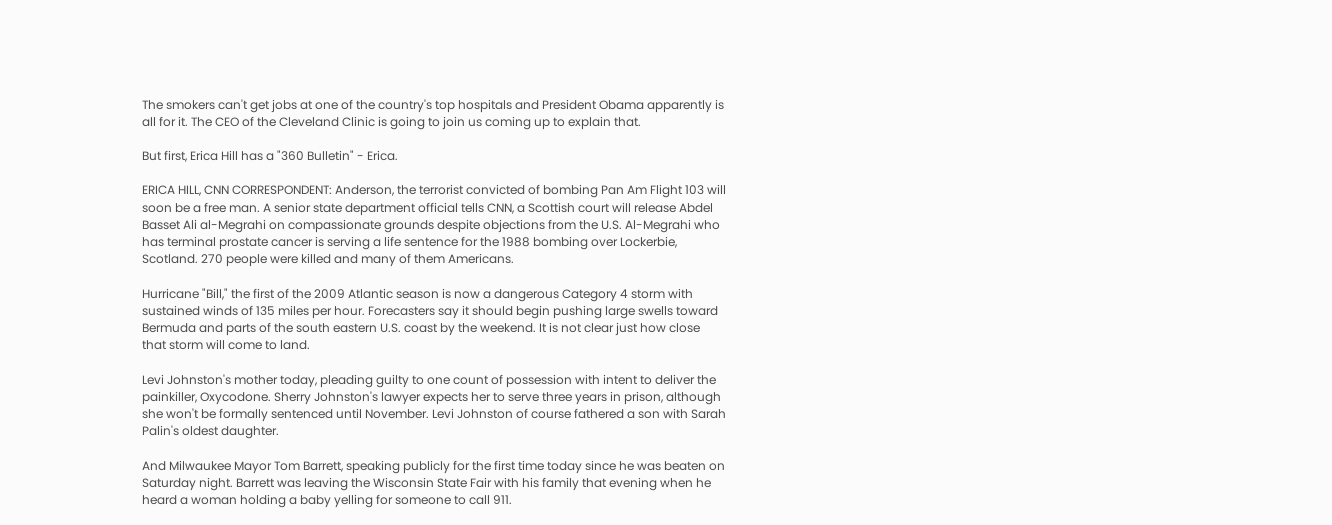The smokers can't get jobs at one of the country's top hospitals and President Obama apparently is all for it. The CEO of the Cleveland Clinic is going to join us coming up to explain that.

But first, Erica Hill has a "360 Bulletin" - Erica.

ERICA HILL, CNN CORRESPONDENT: Anderson, the terrorist convicted of bombing Pan Am Flight 103 will soon be a free man. A senior state department official tells CNN, a Scottish court will release Abdel Basset Ali al-Megrahi on compassionate grounds despite objections from the U.S. Al-Megrahi who has terminal prostate cancer is serving a life sentence for the 1988 bombing over Lockerbie, Scotland. 270 people were killed and many of them Americans.

Hurricane "Bill," the first of the 2009 Atlantic season is now a dangerous Category 4 storm with sustained winds of 135 miles per hour. Forecasters say it should begin pushing large swells toward Bermuda and parts of the south eastern U.S. coast by the weekend. It is not clear just how close that storm will come to land.

Levi Johnston's mother today, pleading guilty to one count of possession with intent to deliver the painkiller, Oxycodone. Sherry Johnston's lawyer expects her to serve three years in prison, although she won't be formally sentenced until November. Levi Johnston of course fathered a son with Sarah Palin's oldest daughter.

And Milwaukee Mayor Tom Barrett, speaking publicly for the first time today since he was beaten on Saturday night. Barrett was leaving the Wisconsin State Fair with his family that evening when he heard a woman holding a baby yelling for someone to call 911.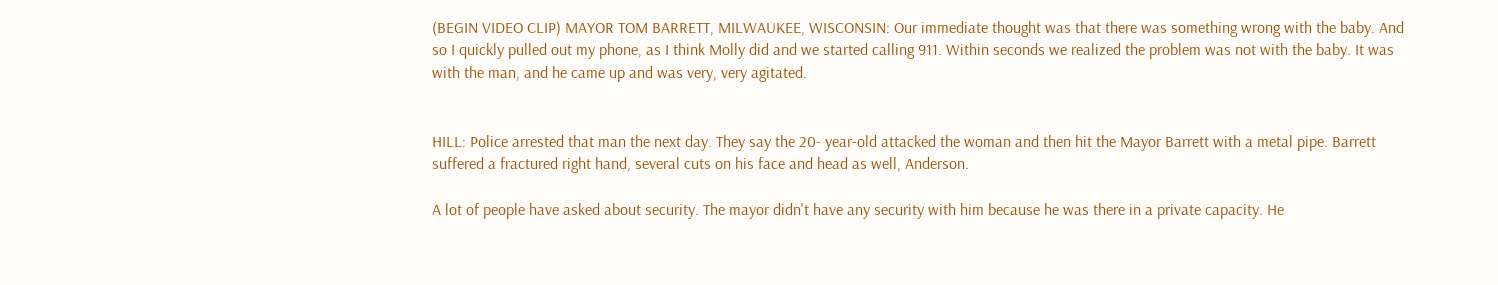(BEGIN VIDEO CLIP) MAYOR TOM BARRETT, MILWAUKEE, WISCONSIN: Our immediate thought was that there was something wrong with the baby. And so I quickly pulled out my phone, as I think Molly did and we started calling 911. Within seconds we realized the problem was not with the baby. It was with the man, and he came up and was very, very agitated.


HILL: Police arrested that man the next day. They say the 20- year-old attacked the woman and then hit the Mayor Barrett with a metal pipe. Barrett suffered a fractured right hand, several cuts on his face and head as well, Anderson.

A lot of people have asked about security. The mayor didn't have any security with him because he was there in a private capacity. He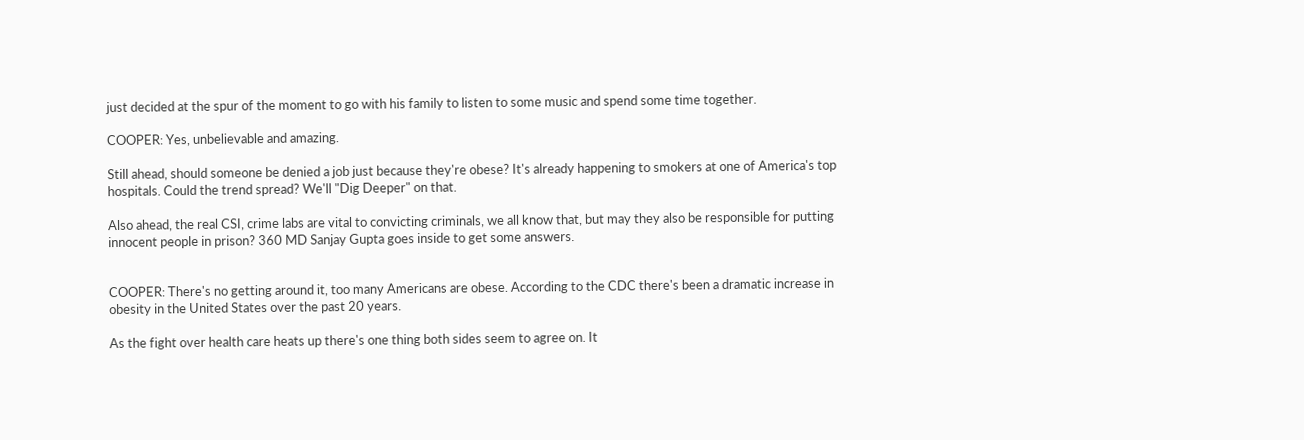just decided at the spur of the moment to go with his family to listen to some music and spend some time together.

COOPER: Yes, unbelievable and amazing.

Still ahead, should someone be denied a job just because they're obese? It's already happening to smokers at one of America's top hospitals. Could the trend spread? We'll "Dig Deeper" on that.

Also ahead, the real CSI, crime labs are vital to convicting criminals, we all know that, but may they also be responsible for putting innocent people in prison? 360 MD Sanjay Gupta goes inside to get some answers.


COOPER: There's no getting around it, too many Americans are obese. According to the CDC there's been a dramatic increase in obesity in the United States over the past 20 years.

As the fight over health care heats up there's one thing both sides seem to agree on. It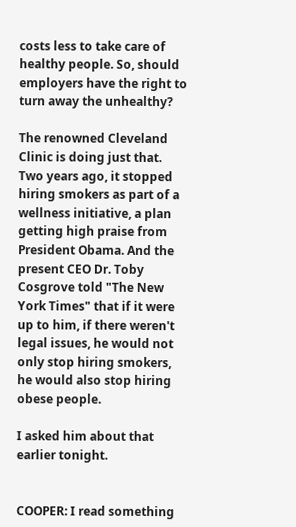costs less to take care of healthy people. So, should employers have the right to turn away the unhealthy?

The renowned Cleveland Clinic is doing just that. Two years ago, it stopped hiring smokers as part of a wellness initiative, a plan getting high praise from President Obama. And the present CEO Dr. Toby Cosgrove told "The New York Times" that if it were up to him, if there weren't legal issues, he would not only stop hiring smokers, he would also stop hiring obese people.

I asked him about that earlier tonight.


COOPER: I read something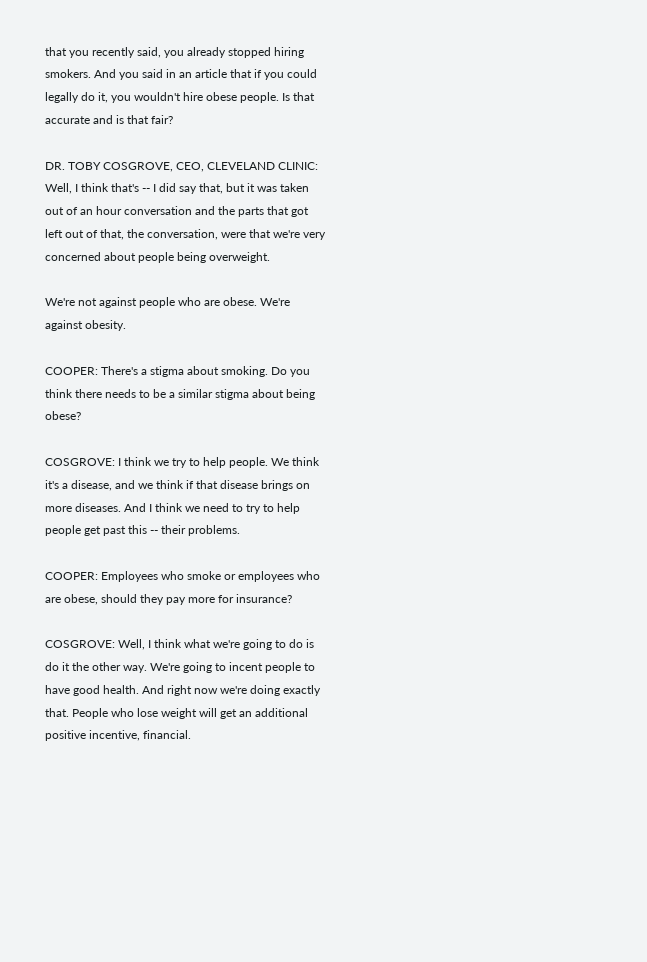that you recently said, you already stopped hiring smokers. And you said in an article that if you could legally do it, you wouldn't hire obese people. Is that accurate and is that fair?

DR. TOBY COSGROVE, CEO, CLEVELAND CLINIC: Well, I think that's -- I did say that, but it was taken out of an hour conversation and the parts that got left out of that, the conversation, were that we're very concerned about people being overweight.

We're not against people who are obese. We're against obesity.

COOPER: There's a stigma about smoking. Do you think there needs to be a similar stigma about being obese?

COSGROVE: I think we try to help people. We think it's a disease, and we think if that disease brings on more diseases. And I think we need to try to help people get past this -- their problems.

COOPER: Employees who smoke or employees who are obese, should they pay more for insurance?

COSGROVE: Well, I think what we're going to do is do it the other way. We're going to incent people to have good health. And right now we're doing exactly that. People who lose weight will get an additional positive incentive, financial.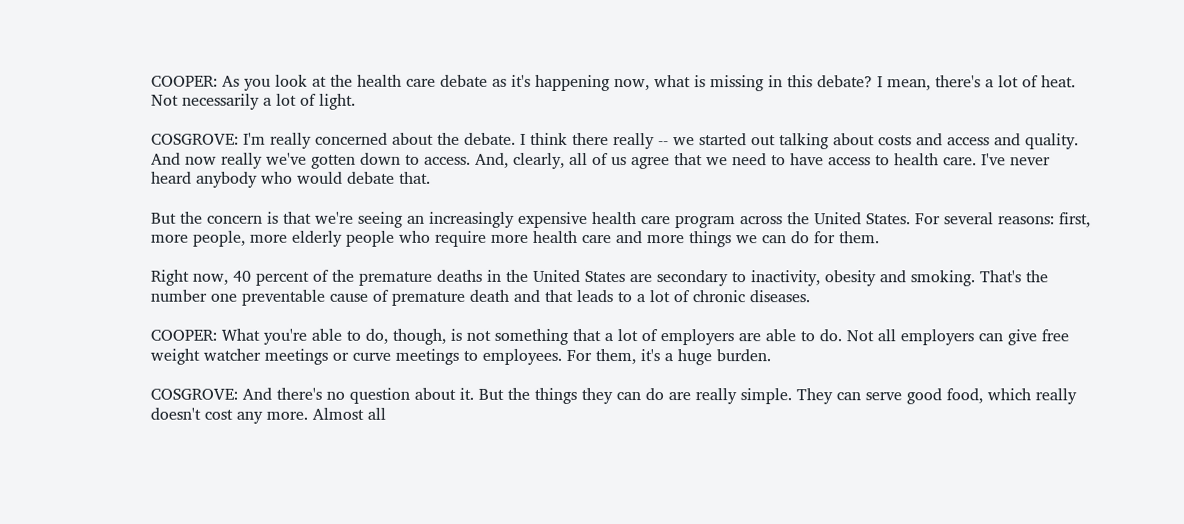COOPER: As you look at the health care debate as it's happening now, what is missing in this debate? I mean, there's a lot of heat. Not necessarily a lot of light.

COSGROVE: I'm really concerned about the debate. I think there really -- we started out talking about costs and access and quality. And now really we've gotten down to access. And, clearly, all of us agree that we need to have access to health care. I've never heard anybody who would debate that.

But the concern is that we're seeing an increasingly expensive health care program across the United States. For several reasons: first, more people, more elderly people who require more health care and more things we can do for them.

Right now, 40 percent of the premature deaths in the United States are secondary to inactivity, obesity and smoking. That's the number one preventable cause of premature death and that leads to a lot of chronic diseases.

COOPER: What you're able to do, though, is not something that a lot of employers are able to do. Not all employers can give free weight watcher meetings or curve meetings to employees. For them, it's a huge burden.

COSGROVE: And there's no question about it. But the things they can do are really simple. They can serve good food, which really doesn't cost any more. Almost all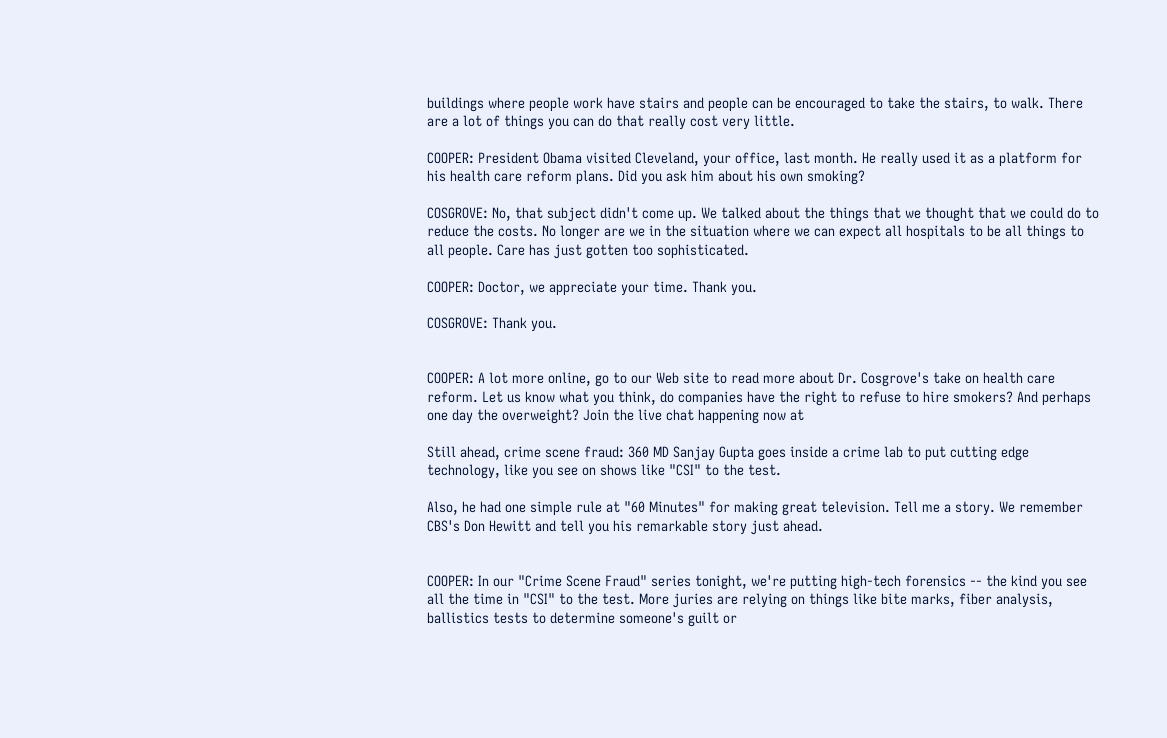buildings where people work have stairs and people can be encouraged to take the stairs, to walk. There are a lot of things you can do that really cost very little.

COOPER: President Obama visited Cleveland, your office, last month. He really used it as a platform for his health care reform plans. Did you ask him about his own smoking?

COSGROVE: No, that subject didn't come up. We talked about the things that we thought that we could do to reduce the costs. No longer are we in the situation where we can expect all hospitals to be all things to all people. Care has just gotten too sophisticated.

COOPER: Doctor, we appreciate your time. Thank you.

COSGROVE: Thank you.


COOPER: A lot more online, go to our Web site to read more about Dr. Cosgrove's take on health care reform. Let us know what you think, do companies have the right to refuse to hire smokers? And perhaps one day the overweight? Join the live chat happening now at

Still ahead, crime scene fraud: 360 MD Sanjay Gupta goes inside a crime lab to put cutting edge technology, like you see on shows like "CSI" to the test.

Also, he had one simple rule at "60 Minutes" for making great television. Tell me a story. We remember CBS's Don Hewitt and tell you his remarkable story just ahead.


COOPER: In our "Crime Scene Fraud" series tonight, we're putting high-tech forensics -- the kind you see all the time in "CSI" to the test. More juries are relying on things like bite marks, fiber analysis, ballistics tests to determine someone's guilt or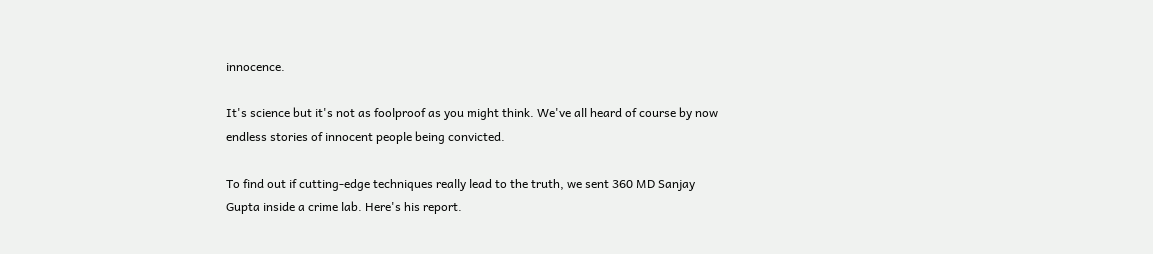innocence.

It's science but it's not as foolproof as you might think. We've all heard of course by now endless stories of innocent people being convicted.

To find out if cutting-edge techniques really lead to the truth, we sent 360 MD Sanjay Gupta inside a crime lab. Here's his report.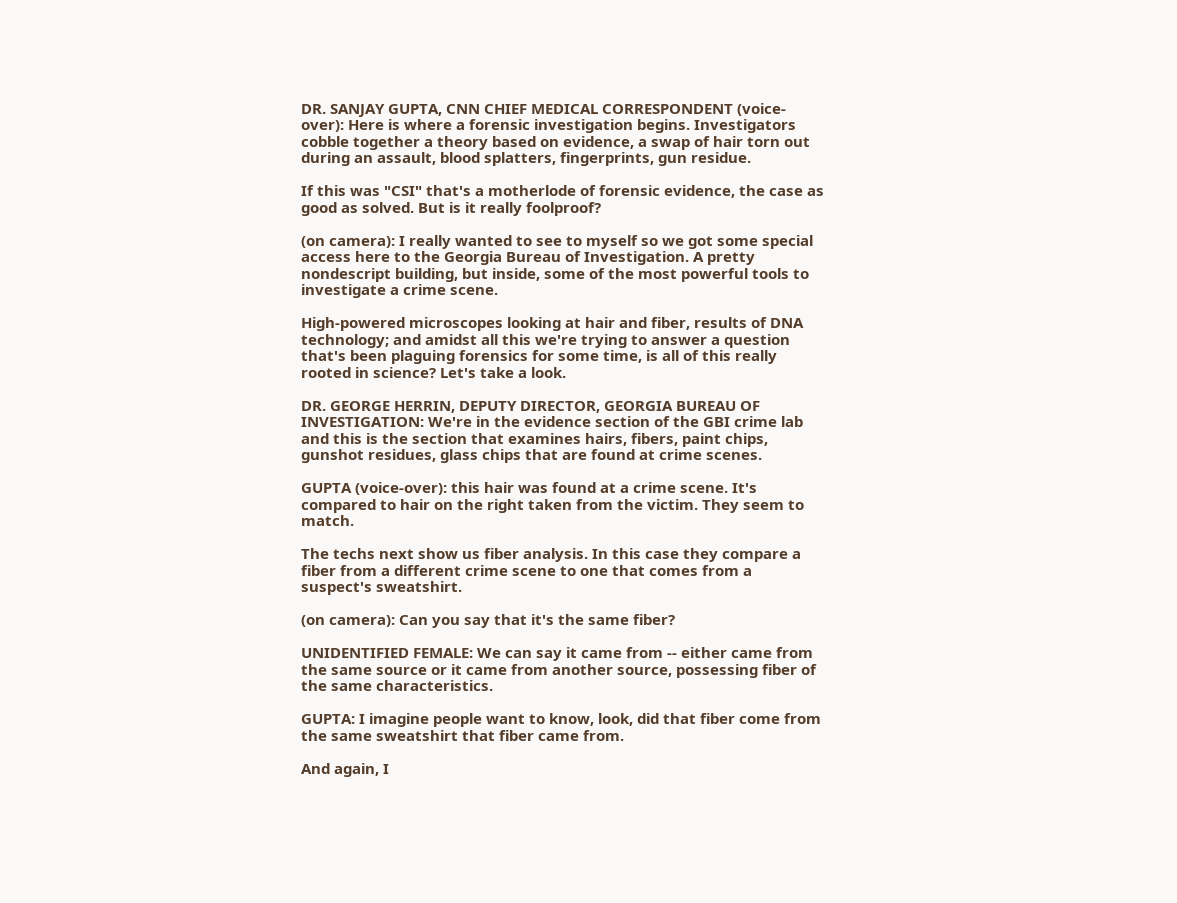DR. SANJAY GUPTA, CNN CHIEF MEDICAL CORRESPONDENT (voice-over): Here is where a forensic investigation begins. Investigators cobble together a theory based on evidence, a swap of hair torn out during an assault, blood splatters, fingerprints, gun residue.

If this was "CSI" that's a motherlode of forensic evidence, the case as good as solved. But is it really foolproof?

(on camera): I really wanted to see to myself so we got some special access here to the Georgia Bureau of Investigation. A pretty nondescript building, but inside, some of the most powerful tools to investigate a crime scene.

High-powered microscopes looking at hair and fiber, results of DNA technology; and amidst all this we're trying to answer a question that's been plaguing forensics for some time, is all of this really rooted in science? Let's take a look.

DR. GEORGE HERRIN, DEPUTY DIRECTOR, GEORGIA BUREAU OF INVESTIGATION: We're in the evidence section of the GBI crime lab and this is the section that examines hairs, fibers, paint chips, gunshot residues, glass chips that are found at crime scenes.

GUPTA (voice-over): this hair was found at a crime scene. It's compared to hair on the right taken from the victim. They seem to match.

The techs next show us fiber analysis. In this case they compare a fiber from a different crime scene to one that comes from a suspect's sweatshirt.

(on camera): Can you say that it's the same fiber?

UNIDENTIFIED FEMALE: We can say it came from -- either came from the same source or it came from another source, possessing fiber of the same characteristics.

GUPTA: I imagine people want to know, look, did that fiber come from the same sweatshirt that fiber came from.

And again, I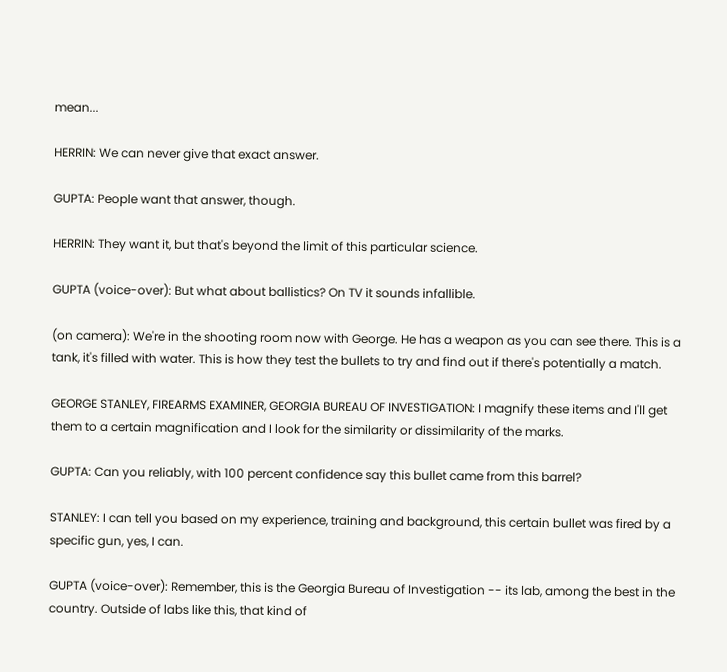mean...

HERRIN: We can never give that exact answer.

GUPTA: People want that answer, though.

HERRIN: They want it, but that's beyond the limit of this particular science.

GUPTA (voice-over): But what about ballistics? On TV it sounds infallible.

(on camera): We're in the shooting room now with George. He has a weapon as you can see there. This is a tank, it's filled with water. This is how they test the bullets to try and find out if there's potentially a match.

GEORGE STANLEY, FIREARMS EXAMINER, GEORGIA BUREAU OF INVESTIGATION: I magnify these items and I'll get them to a certain magnification and I look for the similarity or dissimilarity of the marks.

GUPTA: Can you reliably, with 100 percent confidence say this bullet came from this barrel?

STANLEY: I can tell you based on my experience, training and background, this certain bullet was fired by a specific gun, yes, I can.

GUPTA (voice-over): Remember, this is the Georgia Bureau of Investigation -- its lab, among the best in the country. Outside of labs like this, that kind of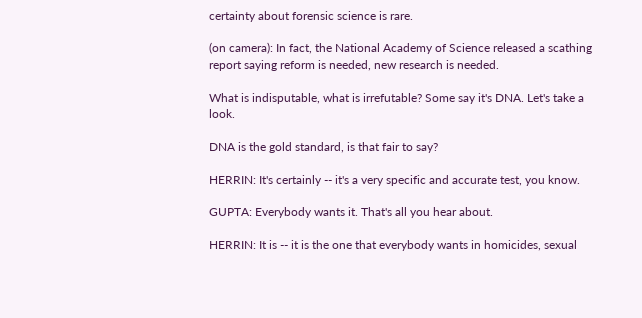certainty about forensic science is rare.

(on camera): In fact, the National Academy of Science released a scathing report saying reform is needed, new research is needed.

What is indisputable, what is irrefutable? Some say it's DNA. Let's take a look.

DNA is the gold standard, is that fair to say?

HERRIN: It's certainly -- it's a very specific and accurate test, you know.

GUPTA: Everybody wants it. That's all you hear about.

HERRIN: It is -- it is the one that everybody wants in homicides, sexual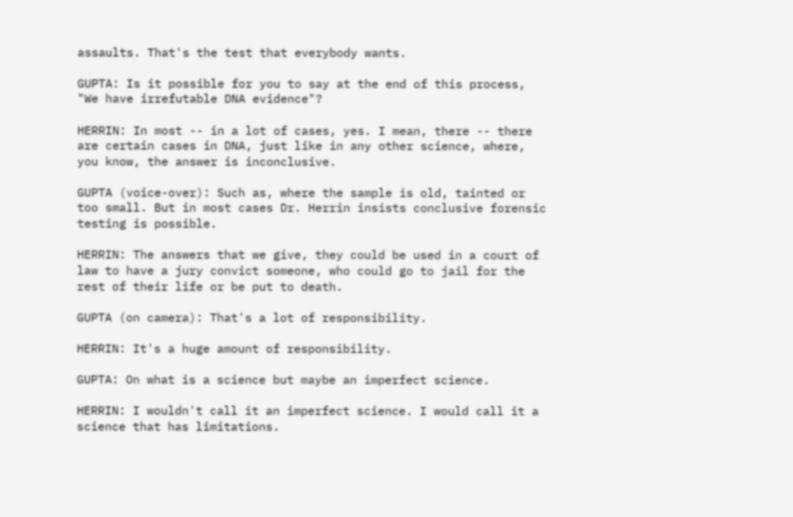assaults. That's the test that everybody wants.

GUPTA: Is it possible for you to say at the end of this process, "We have irrefutable DNA evidence"?

HERRIN: In most -- in a lot of cases, yes. I mean, there -- there are certain cases in DNA, just like in any other science, where, you know, the answer is inconclusive.

GUPTA (voice-over): Such as, where the sample is old, tainted or too small. But in most cases Dr. Herrin insists conclusive forensic testing is possible.

HERRIN: The answers that we give, they could be used in a court of law to have a jury convict someone, who could go to jail for the rest of their life or be put to death.

GUPTA (on camera): That's a lot of responsibility.

HERRIN: It's a huge amount of responsibility.

GUPTA: On what is a science but maybe an imperfect science.

HERRIN: I wouldn't call it an imperfect science. I would call it a science that has limitations.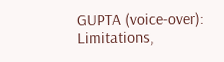GUPTA (voice-over): Limitations,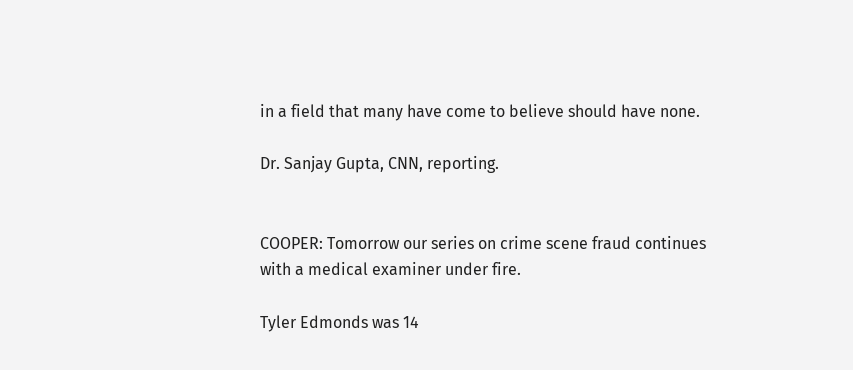in a field that many have come to believe should have none.

Dr. Sanjay Gupta, CNN, reporting.


COOPER: Tomorrow our series on crime scene fraud continues with a medical examiner under fire.

Tyler Edmonds was 14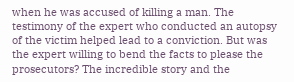when he was accused of killing a man. The testimony of the expert who conducted an autopsy of the victim helped lead to a conviction. But was the expert willing to bend the facts to please the prosecutors? The incredible story and the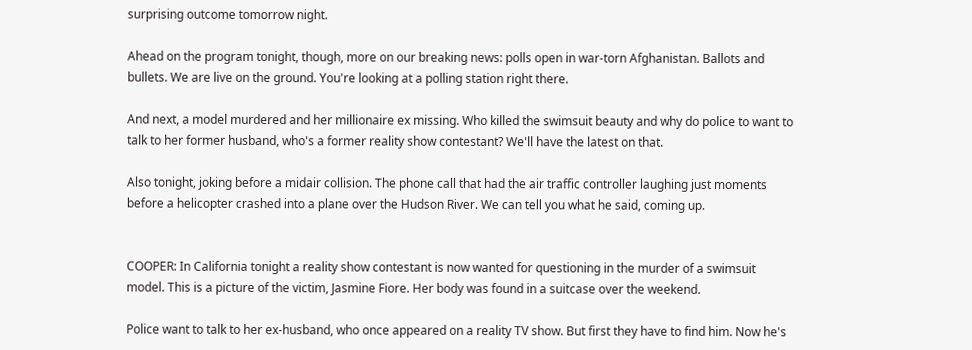surprising outcome tomorrow night.

Ahead on the program tonight, though, more on our breaking news: polls open in war-torn Afghanistan. Ballots and bullets. We are live on the ground. You're looking at a polling station right there.

And next, a model murdered and her millionaire ex missing. Who killed the swimsuit beauty and why do police to want to talk to her former husband, who's a former reality show contestant? We'll have the latest on that.

Also tonight, joking before a midair collision. The phone call that had the air traffic controller laughing just moments before a helicopter crashed into a plane over the Hudson River. We can tell you what he said, coming up.


COOPER: In California tonight a reality show contestant is now wanted for questioning in the murder of a swimsuit model. This is a picture of the victim, Jasmine Fiore. Her body was found in a suitcase over the weekend.

Police want to talk to her ex-husband, who once appeared on a reality TV show. But first they have to find him. Now he's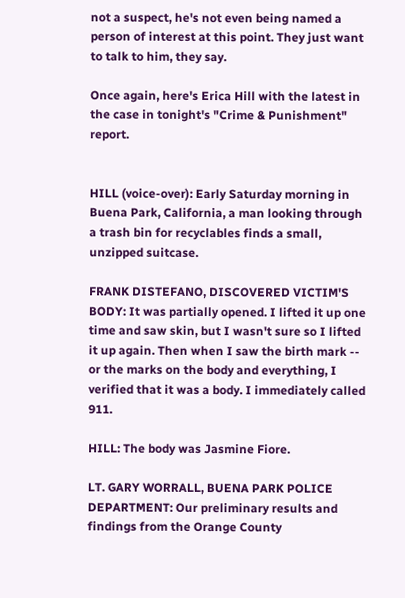not a suspect, he's not even being named a person of interest at this point. They just want to talk to him, they say.

Once again, here's Erica Hill with the latest in the case in tonight's "Crime & Punishment" report.


HILL (voice-over): Early Saturday morning in Buena Park, California, a man looking through a trash bin for recyclables finds a small, unzipped suitcase.

FRANK DISTEFANO, DISCOVERED VICTIM'S BODY: It was partially opened. I lifted it up one time and saw skin, but I wasn't sure so I lifted it up again. Then when I saw the birth mark -- or the marks on the body and everything, I verified that it was a body. I immediately called 911.

HILL: The body was Jasmine Fiore.

LT. GARY WORRALL, BUENA PARK POLICE DEPARTMENT: Our preliminary results and findings from the Orange County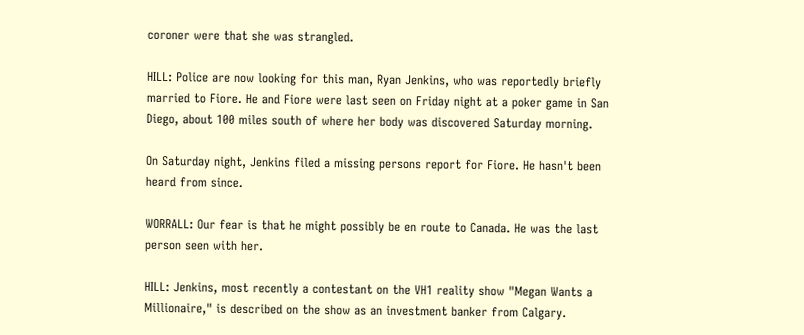coroner were that she was strangled.

HILL: Police are now looking for this man, Ryan Jenkins, who was reportedly briefly married to Fiore. He and Fiore were last seen on Friday night at a poker game in San Diego, about 100 miles south of where her body was discovered Saturday morning.

On Saturday night, Jenkins filed a missing persons report for Fiore. He hasn't been heard from since.

WORRALL: Our fear is that he might possibly be en route to Canada. He was the last person seen with her.

HILL: Jenkins, most recently a contestant on the VH1 reality show "Megan Wants a Millionaire," is described on the show as an investment banker from Calgary.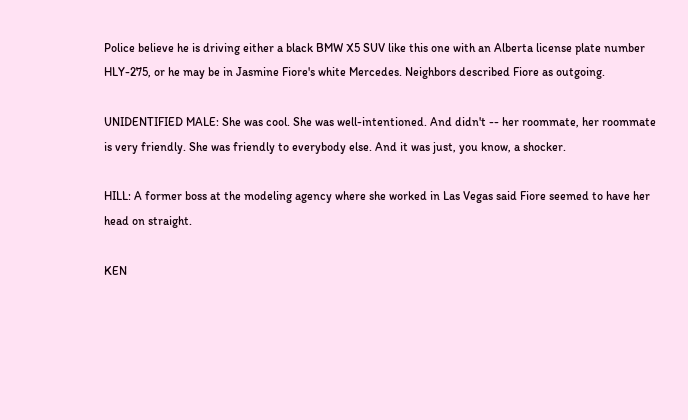Police believe he is driving either a black BMW X5 SUV like this one with an Alberta license plate number HLY-275, or he may be in Jasmine Fiore's white Mercedes. Neighbors described Fiore as outgoing.

UNIDENTIFIED MALE: She was cool. She was well-intentioned. And didn't -- her roommate, her roommate is very friendly. She was friendly to everybody else. And it was just, you know, a shocker.

HILL: A former boss at the modeling agency where she worked in Las Vegas said Fiore seemed to have her head on straight.

KEN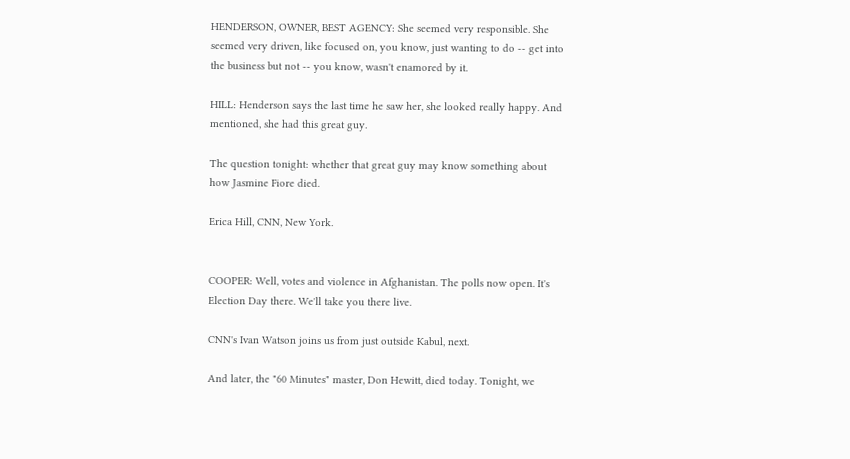HENDERSON, OWNER, BEST AGENCY: She seemed very responsible. She seemed very driven, like focused on, you know, just wanting to do -- get into the business but not -- you know, wasn't enamored by it.

HILL: Henderson says the last time he saw her, she looked really happy. And mentioned, she had this great guy.

The question tonight: whether that great guy may know something about how Jasmine Fiore died.

Erica Hill, CNN, New York.


COOPER: Well, votes and violence in Afghanistan. The polls now open. It's Election Day there. We'll take you there live.

CNN's Ivan Watson joins us from just outside Kabul, next.

And later, the "60 Minutes" master, Don Hewitt, died today. Tonight, we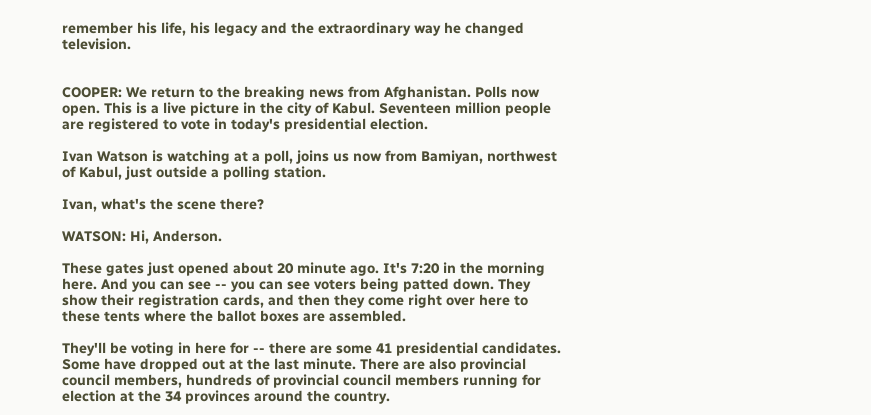remember his life, his legacy and the extraordinary way he changed television.


COOPER: We return to the breaking news from Afghanistan. Polls now open. This is a live picture in the city of Kabul. Seventeen million people are registered to vote in today's presidential election.

Ivan Watson is watching at a poll, joins us now from Bamiyan, northwest of Kabul, just outside a polling station.

Ivan, what's the scene there?

WATSON: Hi, Anderson.

These gates just opened about 20 minute ago. It's 7:20 in the morning here. And you can see -- you can see voters being patted down. They show their registration cards, and then they come right over here to these tents where the ballot boxes are assembled.

They'll be voting in here for -- there are some 41 presidential candidates. Some have dropped out at the last minute. There are also provincial council members, hundreds of provincial council members running for election at the 34 provinces around the country.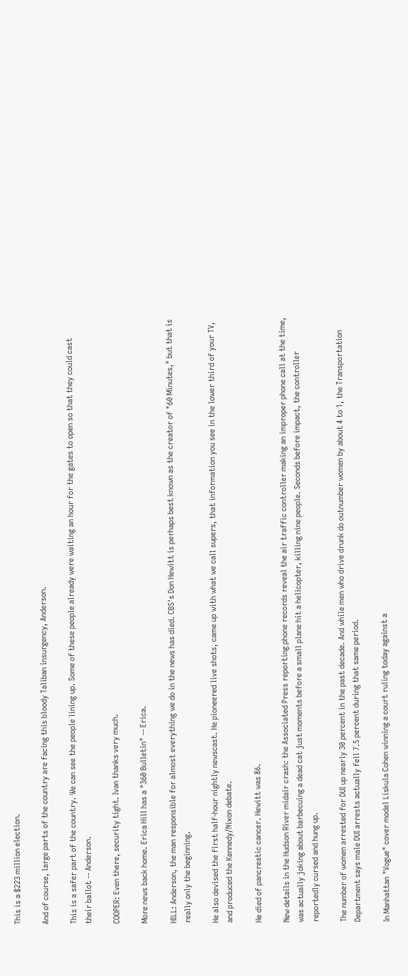This is a $223 million election.

And of course, large parts of the country are facing this bloody Taliban insurgency, Anderson.

This is a safer part of the country. We can see the people lining up. Some of these people already were waiting an hour for the gates to open so that they could cast their ballot -- Anderson.

COOPER: Even there, security tight. Ivan thanks very much.

More news back home. Erica Hill has a "360 Bulletin" -- Erica.

HILL: Anderson, the man responsible for almost everything we do in the news has died. CBS's Don Hewitt is perhaps best known as the creator of "60 Minutes," but that is really only the beginning.

He also devised the first half-hour nightly newscast. He pioneered live shots, came up with what we call supers, that information you see in the lower third of your TV, and produced the Kennedy/Nixon debate.

He died of pancreatic cancer. Hewitt was 86.

New details in the Hudson River midair crash: the Associated Press reporting phone records reveal the air traffic controller making an improper phone call at the time, was actually joking about barbecuing a dead cat just moments before a small plane hit a helicopter, killing nine people. Seconds before impact, the controller reportedly cursed and hung up.

The number of women arrested for DUI up nearly 30 percent in the past decade. And while men who drive drunk do outnumber women by about 4 to 1, the Transportation Department says male DUI arrests actually fell 7.5 percent during that same period.

In Manhattan "Vogue" cover model Liskula Cohen winning a court ruling today against a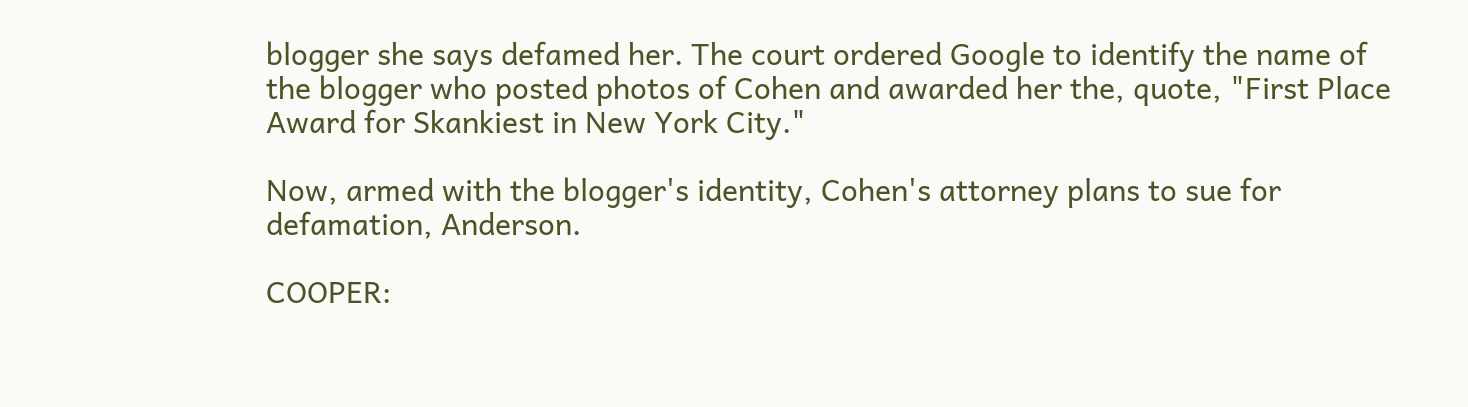blogger she says defamed her. The court ordered Google to identify the name of the blogger who posted photos of Cohen and awarded her the, quote, "First Place Award for Skankiest in New York City."

Now, armed with the blogger's identity, Cohen's attorney plans to sue for defamation, Anderson.

COOPER: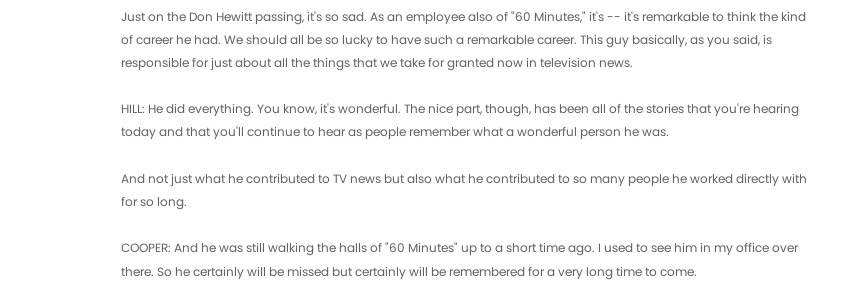Just on the Don Hewitt passing, it's so sad. As an employee also of "60 Minutes," it's -- it's remarkable to think the kind of career he had. We should all be so lucky to have such a remarkable career. This guy basically, as you said, is responsible for just about all the things that we take for granted now in television news.

HILL: He did everything. You know, it's wonderful. The nice part, though, has been all of the stories that you're hearing today and that you'll continue to hear as people remember what a wonderful person he was.

And not just what he contributed to TV news but also what he contributed to so many people he worked directly with for so long.

COOPER: And he was still walking the halls of "60 Minutes" up to a short time ago. I used to see him in my office over there. So he certainly will be missed but certainly will be remembered for a very long time to come.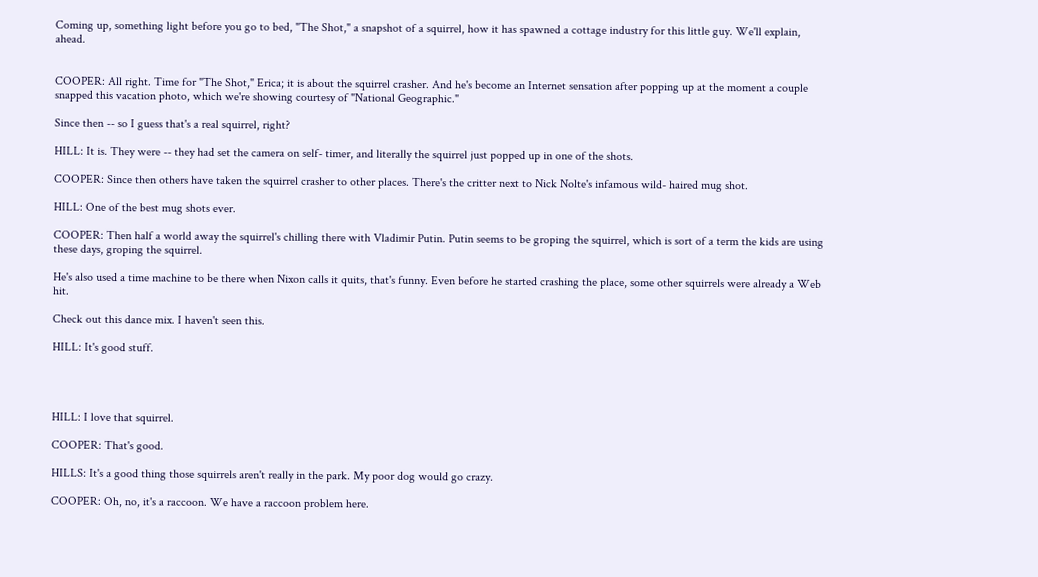Coming up, something light before you go to bed, "The Shot," a snapshot of a squirrel, how it has spawned a cottage industry for this little guy. We'll explain, ahead.


COOPER: All right. Time for "The Shot," Erica; it is about the squirrel crasher. And he's become an Internet sensation after popping up at the moment a couple snapped this vacation photo, which we're showing courtesy of "National Geographic."

Since then -- so I guess that's a real squirrel, right?

HILL: It is. They were -- they had set the camera on self- timer, and literally the squirrel just popped up in one of the shots.

COOPER: Since then others have taken the squirrel crasher to other places. There's the critter next to Nick Nolte's infamous wild- haired mug shot.

HILL: One of the best mug shots ever.

COOPER: Then half a world away the squirrel's chilling there with Vladimir Putin. Putin seems to be groping the squirrel, which is sort of a term the kids are using these days, groping the squirrel.

He's also used a time machine to be there when Nixon calls it quits, that's funny. Even before he started crashing the place, some other squirrels were already a Web hit.

Check out this dance mix. I haven't seen this.

HILL: It's good stuff.




HILL: I love that squirrel.

COOPER: That's good.

HILLS: It's a good thing those squirrels aren't really in the park. My poor dog would go crazy.

COOPER: Oh, no, it's a raccoon. We have a raccoon problem here.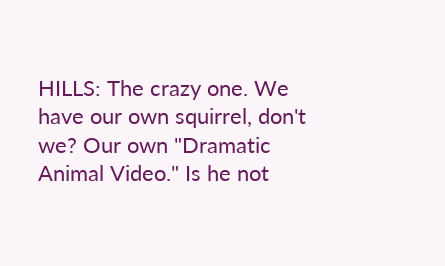HILLS: The crazy one. We have our own squirrel, don't we? Our own "Dramatic Animal Video." Is he not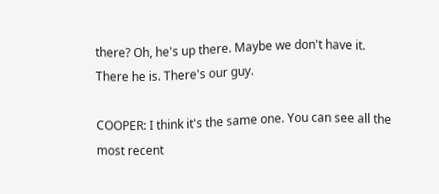there? Oh, he's up there. Maybe we don't have it. There he is. There's our guy.

COOPER: I think it's the same one. You can see all the most recent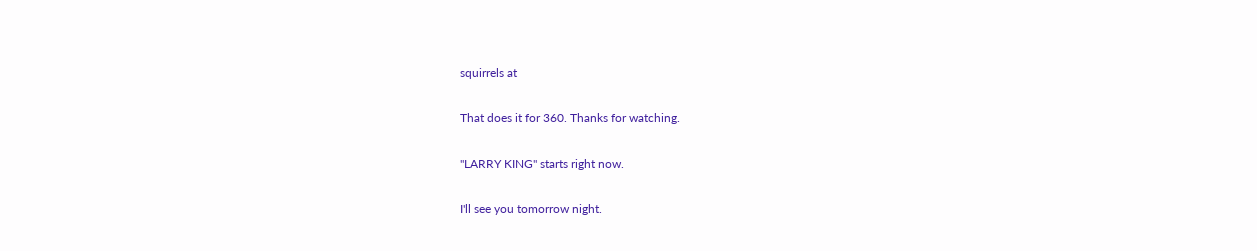squirrels at

That does it for 360. Thanks for watching.

"LARRY KING" starts right now.

I'll see you tomorrow night.